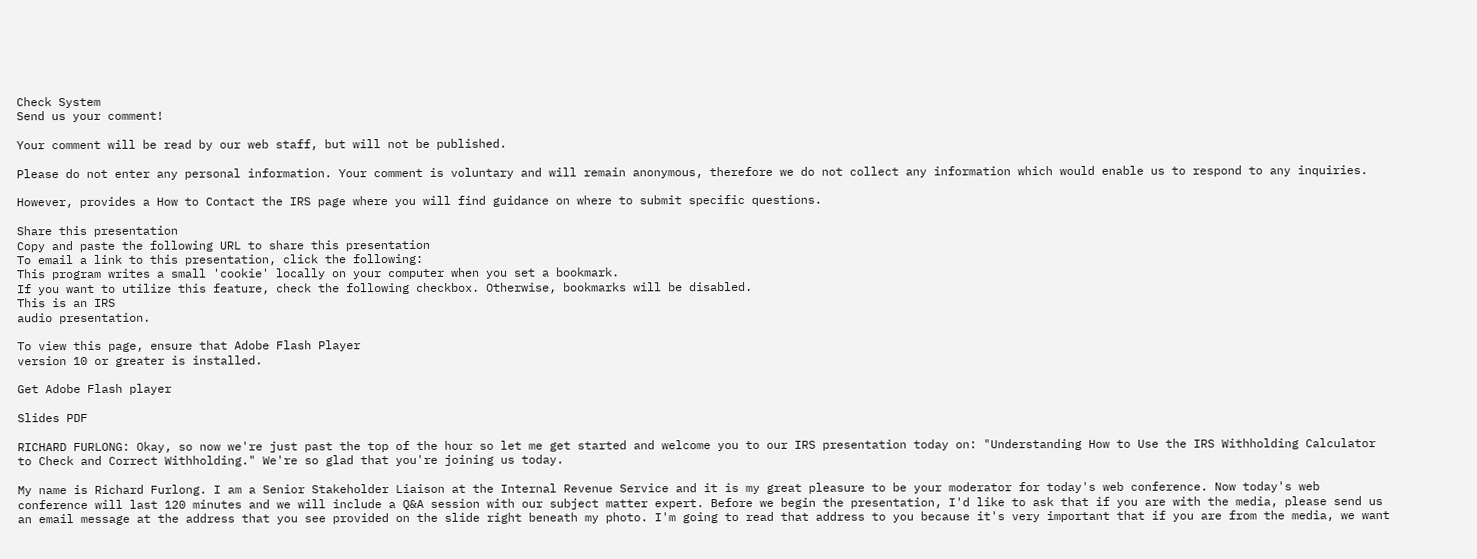Check System
Send us your comment!

Your comment will be read by our web staff, but will not be published.

Please do not enter any personal information. Your comment is voluntary and will remain anonymous, therefore we do not collect any information which would enable us to respond to any inquiries.

However, provides a How to Contact the IRS page where you will find guidance on where to submit specific questions.

Share this presentation
Copy and paste the following URL to share this presentation
To email a link to this presentation, click the following:
This program writes a small 'cookie' locally on your computer when you set a bookmark.
If you want to utilize this feature, check the following checkbox. Otherwise, bookmarks will be disabled.
This is an IRS
audio presentation.

To view this page, ensure that Adobe Flash Player
version 10 or greater is installed.

Get Adobe Flash player

Slides PDF

RICHARD FURLONG: Okay, so now we're just past the top of the hour so let me get started and welcome you to our IRS presentation today on: "Understanding How to Use the IRS Withholding Calculator to Check and Correct Withholding." We're so glad that you're joining us today.

My name is Richard Furlong. I am a Senior Stakeholder Liaison at the Internal Revenue Service and it is my great pleasure to be your moderator for today's web conference. Now today's web conference will last 120 minutes and we will include a Q&A session with our subject matter expert. Before we begin the presentation, I'd like to ask that if you are with the media, please send us an email message at the address that you see provided on the slide right beneath my photo. I'm going to read that address to you because it's very important that if you are from the media, we want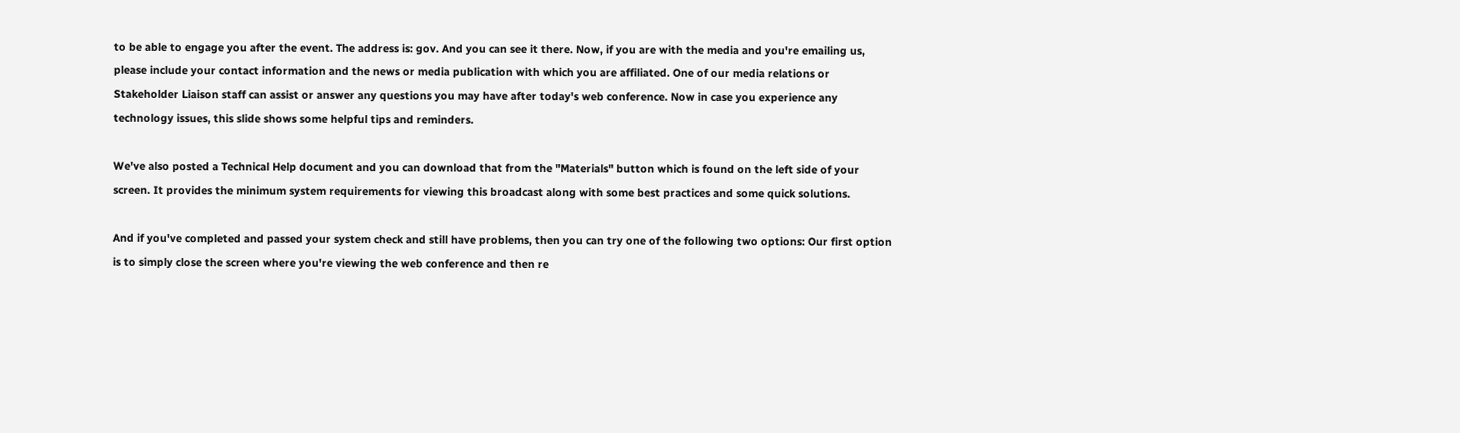to be able to engage you after the event. The address is: gov. And you can see it there. Now, if you are with the media and you're emailing us, please include your contact information and the news or media publication with which you are affiliated. One of our media relations or Stakeholder Liaison staff can assist or answer any questions you may have after today's web conference. Now in case you experience any technology issues, this slide shows some helpful tips and reminders.

We've also posted a Technical Help document and you can download that from the "Materials" button which is found on the left side of your screen. It provides the minimum system requirements for viewing this broadcast along with some best practices and some quick solutions.

And if you've completed and passed your system check and still have problems, then you can try one of the following two options: Our first option is to simply close the screen where you're viewing the web conference and then re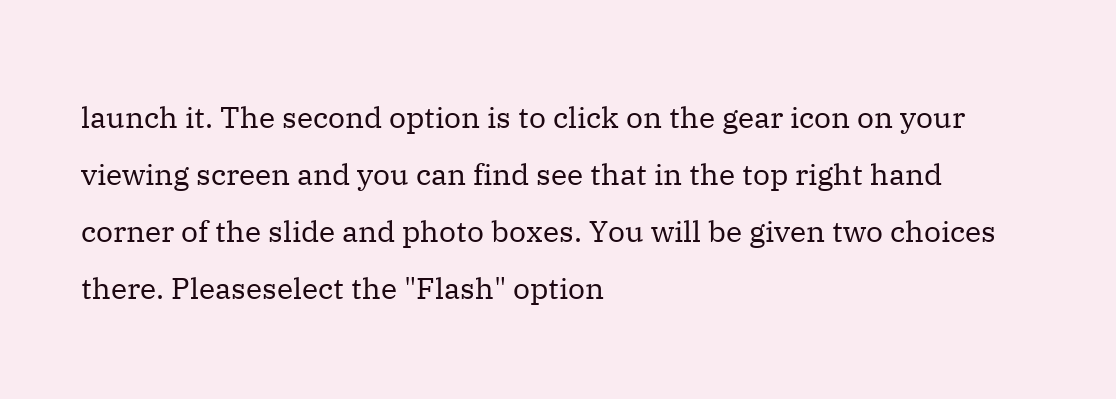launch it. The second option is to click on the gear icon on your viewing screen and you can find see that in the top right hand corner of the slide and photo boxes. You will be given two choices there. Pleaseselect the "Flash" option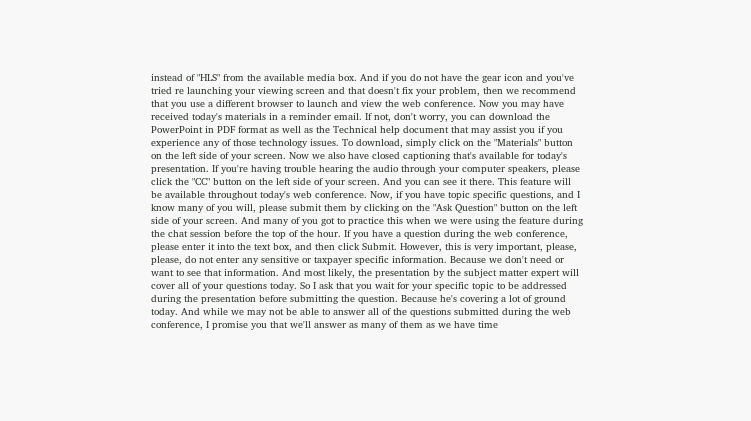instead of "HLS" from the available media box. And if you do not have the gear icon and you've tried re launching your viewing screen and that doesn't fix your problem, then we recommend that you use a different browser to launch and view the web conference. Now you may have received today's materials in a reminder email. If not, don't worry, you can download the PowerPoint in PDF format as well as the Technical help document that may assist you if you experience any of those technology issues. To download, simply click on the "Materials" button on the left side of your screen. Now we also have closed captioning that's available for today's presentation. If you're having trouble hearing the audio through your computer speakers, please click the "CC" button on the left side of your screen. And you can see it there. This feature will be available throughout today's web conference. Now, if you have topic specific questions, and I know many of you will, please submit them by clicking on the "Ask Question" button on the left side of your screen. And many of you got to practice this when we were using the feature during the chat session before the top of the hour. If you have a question during the web conference, please enter it into the text box, and then click Submit. However, this is very important, please, please, do not enter any sensitive or taxpayer specific information. Because we don't need or want to see that information. And most likely, the presentation by the subject matter expert will cover all of your questions today. So I ask that you wait for your specific topic to be addressed during the presentation before submitting the question. Because he's covering a lot of ground today. And while we may not be able to answer all of the questions submitted during the web conference, I promise you that we'll answer as many of them as we have time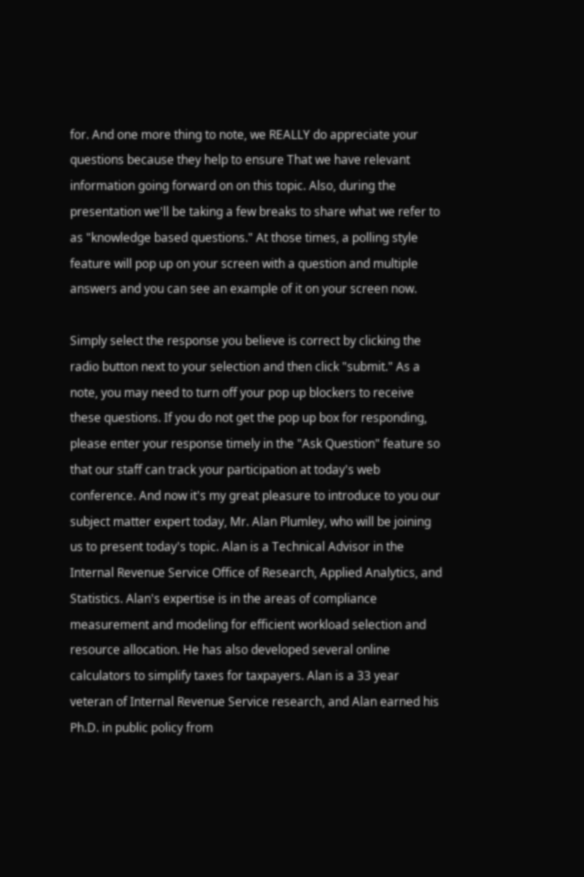for. And one more thing to note, we REALLY do appreciate your questions because they help to ensure That we have relevant information going forward on on this topic. Also, during the presentation we'll be taking a few breaks to share what we refer to as "knowledge based questions." At those times, a polling style feature will pop up on your screen with a question and multiple answers and you can see an example of it on your screen now.

Simply select the response you believe is correct by clicking the radio button next to your selection and then click "submit." As a note, you may need to turn off your pop up blockers to receive these questions. If you do not get the pop up box for responding, please enter your response timely in the "Ask Question" feature so that our staff can track your participation at today's web conference. And now it's my great pleasure to introduce to you our subject matter expert today, Mr. Alan Plumley, who will be joining us to present today's topic. Alan is a Technical Advisor in the Internal Revenue Service Office of Research, Applied Analytics, and Statistics. Alan's expertise is in the areas of compliance measurement and modeling for efficient workload selection and resource allocation. He has also developed several online calculators to simplify taxes for taxpayers. Alan is a 33 year veteran of Internal Revenue Service research, and Alan earned his Ph.D. in public policy from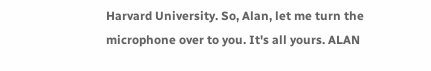Harvard University. So, Alan, let me turn the microphone over to you. It's all yours. ALAN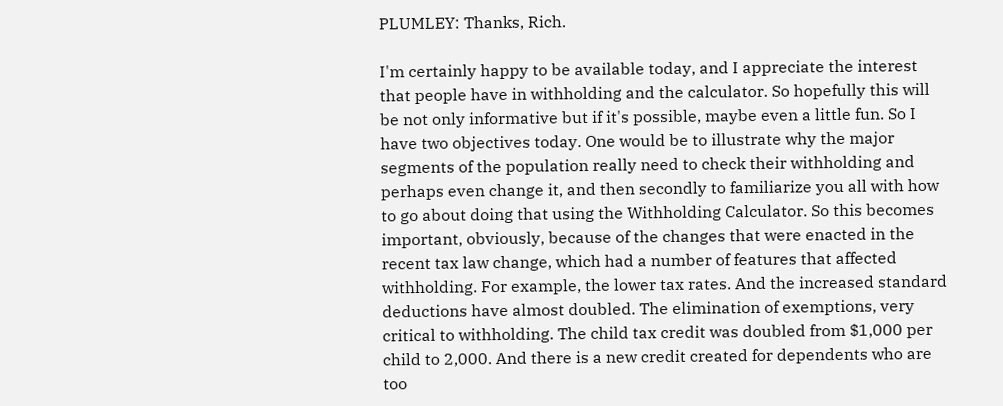PLUMLEY: Thanks, Rich.

I'm certainly happy to be available today, and I appreciate the interest that people have in withholding and the calculator. So hopefully this will be not only informative but if it's possible, maybe even a little fun. So I have two objectives today. One would be to illustrate why the major segments of the population really need to check their withholding and perhaps even change it, and then secondly to familiarize you all with how to go about doing that using the Withholding Calculator. So this becomes important, obviously, because of the changes that were enacted in the recent tax law change, which had a number of features that affected withholding. For example, the lower tax rates. And the increased standard deductions have almost doubled. The elimination of exemptions, very critical to withholding. The child tax credit was doubled from $1,000 per child to 2,000. And there is a new credit created for dependents who are too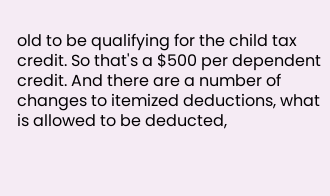old to be qualifying for the child tax credit. So that's a $500 per dependent credit. And there are a number of changes to itemized deductions, what is allowed to be deducted,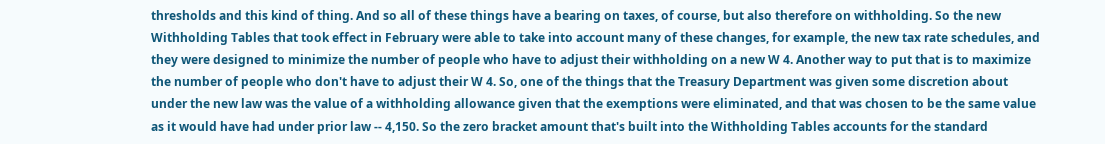thresholds and this kind of thing. And so all of these things have a bearing on taxes, of course, but also therefore on withholding. So the new Withholding Tables that took effect in February were able to take into account many of these changes, for example, the new tax rate schedules, and they were designed to minimize the number of people who have to adjust their withholding on a new W 4. Another way to put that is to maximize the number of people who don't have to adjust their W 4. So, one of the things that the Treasury Department was given some discretion about under the new law was the value of a withholding allowance given that the exemptions were eliminated, and that was chosen to be the same value as it would have had under prior law -- 4,150. So the zero bracket amount that's built into the Withholding Tables accounts for the standard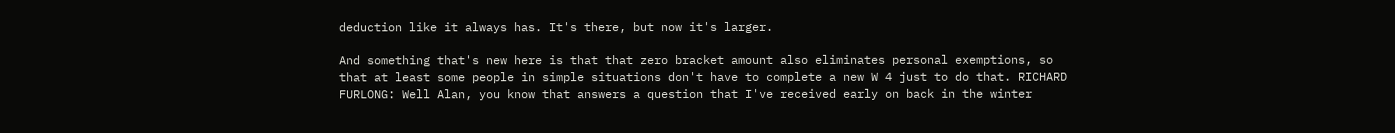deduction like it always has. It's there, but now it's larger.

And something that's new here is that that zero bracket amount also eliminates personal exemptions, so that at least some people in simple situations don't have to complete a new W 4 just to do that. RICHARD FURLONG: Well Alan, you know that answers a question that I've received early on back in the winter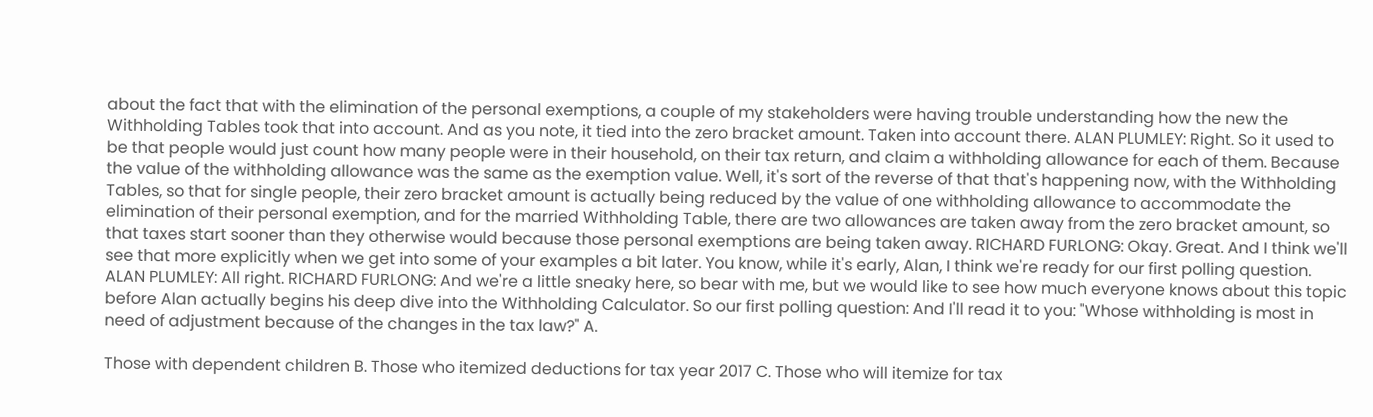about the fact that with the elimination of the personal exemptions, a couple of my stakeholders were having trouble understanding how the new the Withholding Tables took that into account. And as you note, it tied into the zero bracket amount. Taken into account there. ALAN PLUMLEY: Right. So it used to be that people would just count how many people were in their household, on their tax return, and claim a withholding allowance for each of them. Because the value of the withholding allowance was the same as the exemption value. Well, it's sort of the reverse of that that's happening now, with the Withholding Tables, so that for single people, their zero bracket amount is actually being reduced by the value of one withholding allowance to accommodate the elimination of their personal exemption, and for the married Withholding Table, there are two allowances are taken away from the zero bracket amount, so that taxes start sooner than they otherwise would because those personal exemptions are being taken away. RICHARD FURLONG: Okay. Great. And I think we'll see that more explicitly when we get into some of your examples a bit later. You know, while it's early, Alan, I think we're ready for our first polling question. ALAN PLUMLEY: All right. RICHARD FURLONG: And we're a little sneaky here, so bear with me, but we would like to see how much everyone knows about this topic before Alan actually begins his deep dive into the Withholding Calculator. So our first polling question: And I'll read it to you: "Whose withholding is most in need of adjustment because of the changes in the tax law?" A.

Those with dependent children B. Those who itemized deductions for tax year 2017 C. Those who will itemize for tax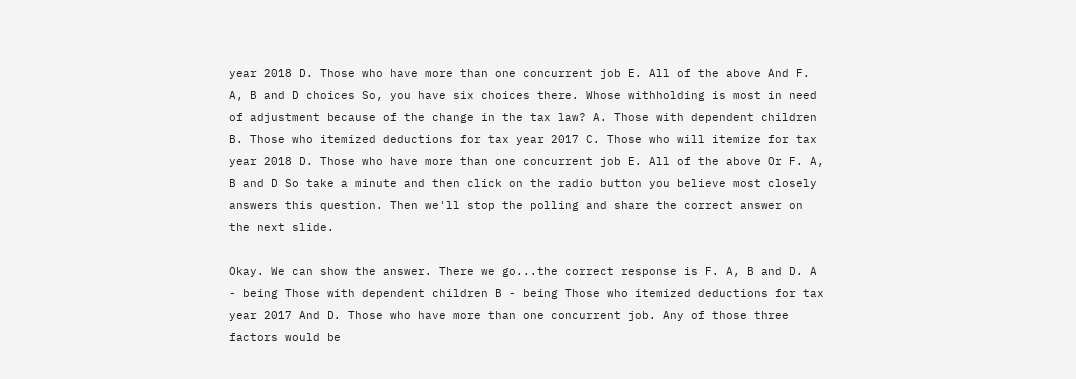year 2018 D. Those who have more than one concurrent job E. All of the above And F. A, B and D choices So, you have six choices there. Whose withholding is most in need of adjustment because of the change in the tax law? A. Those with dependent children B. Those who itemized deductions for tax year 2017 C. Those who will itemize for tax year 2018 D. Those who have more than one concurrent job E. All of the above Or F. A, B and D So take a minute and then click on the radio button you believe most closely answers this question. Then we'll stop the polling and share the correct answer on the next slide.

Okay. We can show the answer. There we go...the correct response is F. A, B and D. A - being Those with dependent children B - being Those who itemized deductions for tax year 2017 And D. Those who have more than one concurrent job. Any of those three factors would be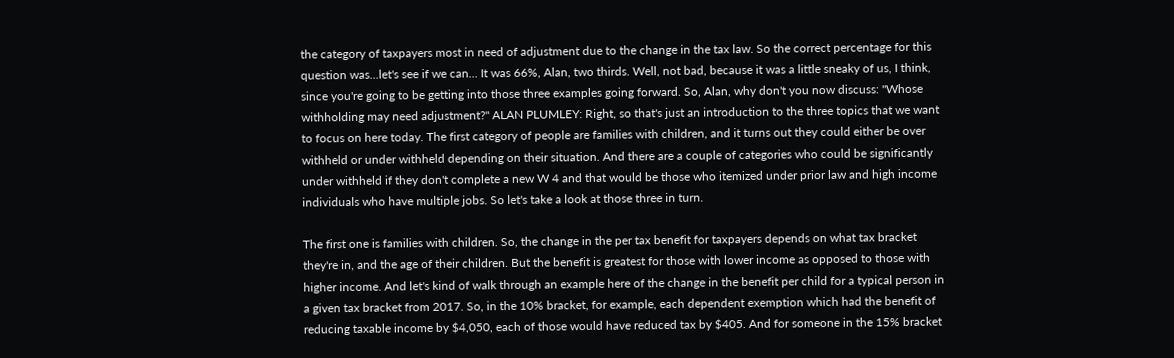the category of taxpayers most in need of adjustment due to the change in the tax law. So the correct percentage for this question was...let's see if we can... It was 66%, Alan, two thirds. Well, not bad, because it was a little sneaky of us, I think, since you're going to be getting into those three examples going forward. So, Alan, why don't you now discuss: "Whose withholding may need adjustment?" ALAN PLUMLEY: Right, so that's just an introduction to the three topics that we want to focus on here today. The first category of people are families with children, and it turns out they could either be over withheld or under withheld depending on their situation. And there are a couple of categories who could be significantly under withheld if they don't complete a new W 4 and that would be those who itemized under prior law and high income individuals who have multiple jobs. So let's take a look at those three in turn.

The first one is families with children. So, the change in the per tax benefit for taxpayers depends on what tax bracket they're in, and the age of their children. But the benefit is greatest for those with lower income as opposed to those with higher income. And let's kind of walk through an example here of the change in the benefit per child for a typical person in a given tax bracket from 2017. So, in the 10% bracket, for example, each dependent exemption which had the benefit of reducing taxable income by $4,050, each of those would have reduced tax by $405. And for someone in the 15% bracket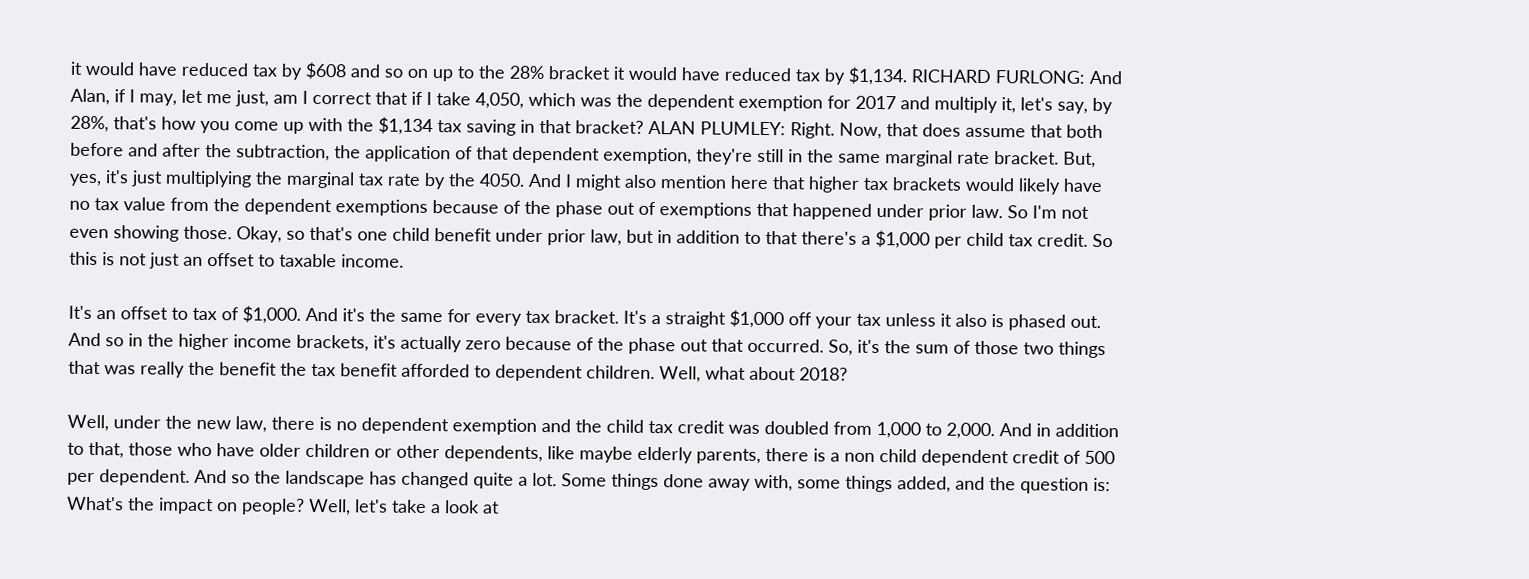it would have reduced tax by $608 and so on up to the 28% bracket it would have reduced tax by $1,134. RICHARD FURLONG: And Alan, if I may, let me just, am I correct that if I take 4,050, which was the dependent exemption for 2017 and multiply it, let's say, by 28%, that's how you come up with the $1,134 tax saving in that bracket? ALAN PLUMLEY: Right. Now, that does assume that both before and after the subtraction, the application of that dependent exemption, they're still in the same marginal rate bracket. But, yes, it's just multiplying the marginal tax rate by the 4050. And I might also mention here that higher tax brackets would likely have no tax value from the dependent exemptions because of the phase out of exemptions that happened under prior law. So I'm not even showing those. Okay, so that's one child benefit under prior law, but in addition to that there's a $1,000 per child tax credit. So this is not just an offset to taxable income.

It's an offset to tax of $1,000. And it's the same for every tax bracket. It's a straight $1,000 off your tax unless it also is phased out. And so in the higher income brackets, it's actually zero because of the phase out that occurred. So, it's the sum of those two things that was really the benefit the tax benefit afforded to dependent children. Well, what about 2018?

Well, under the new law, there is no dependent exemption and the child tax credit was doubled from 1,000 to 2,000. And in addition to that, those who have older children or other dependents, like maybe elderly parents, there is a non child dependent credit of 500 per dependent. And so the landscape has changed quite a lot. Some things done away with, some things added, and the question is: What's the impact on people? Well, let's take a look at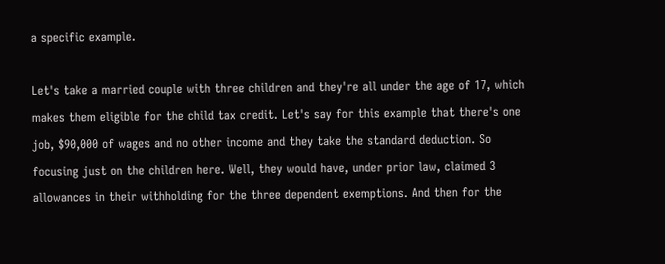a specific example.

Let's take a married couple with three children and they're all under the age of 17, which makes them eligible for the child tax credit. Let's say for this example that there's one job, $90,000 of wages and no other income and they take the standard deduction. So focusing just on the children here. Well, they would have, under prior law, claimed 3 allowances in their withholding for the three dependent exemptions. And then for the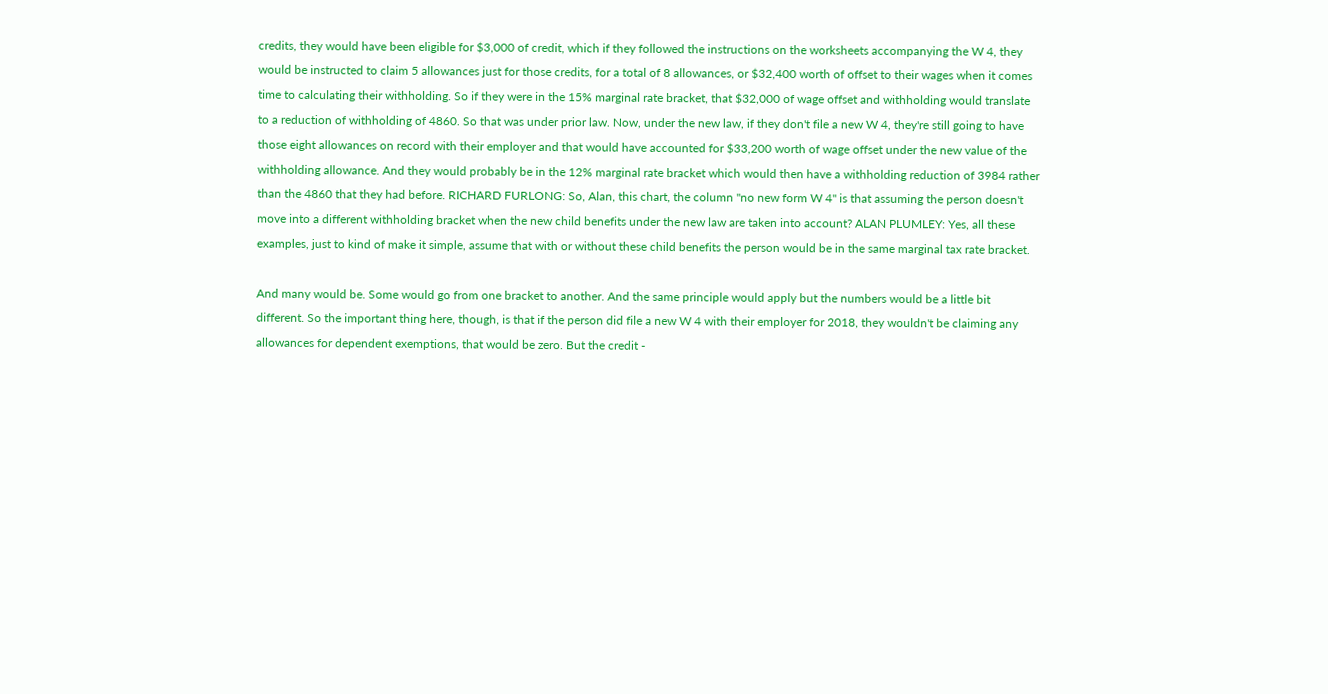credits, they would have been eligible for $3,000 of credit, which if they followed the instructions on the worksheets accompanying the W 4, they would be instructed to claim 5 allowances just for those credits, for a total of 8 allowances, or $32,400 worth of offset to their wages when it comes time to calculating their withholding. So if they were in the 15% marginal rate bracket, that $32,000 of wage offset and withholding would translate to a reduction of withholding of 4860. So that was under prior law. Now, under the new law, if they don't file a new W 4, they're still going to have those eight allowances on record with their employer and that would have accounted for $33,200 worth of wage offset under the new value of the withholding allowance. And they would probably be in the 12% marginal rate bracket which would then have a withholding reduction of 3984 rather than the 4860 that they had before. RICHARD FURLONG: So, Alan, this chart, the column "no new form W 4" is that assuming the person doesn't move into a different withholding bracket when the new child benefits under the new law are taken into account? ALAN PLUMLEY: Yes, all these examples, just to kind of make it simple, assume that with or without these child benefits the person would be in the same marginal tax rate bracket.

And many would be. Some would go from one bracket to another. And the same principle would apply but the numbers would be a little bit different. So the important thing here, though, is that if the person did file a new W 4 with their employer for 2018, they wouldn't be claiming any allowances for dependent exemptions, that would be zero. But the credit -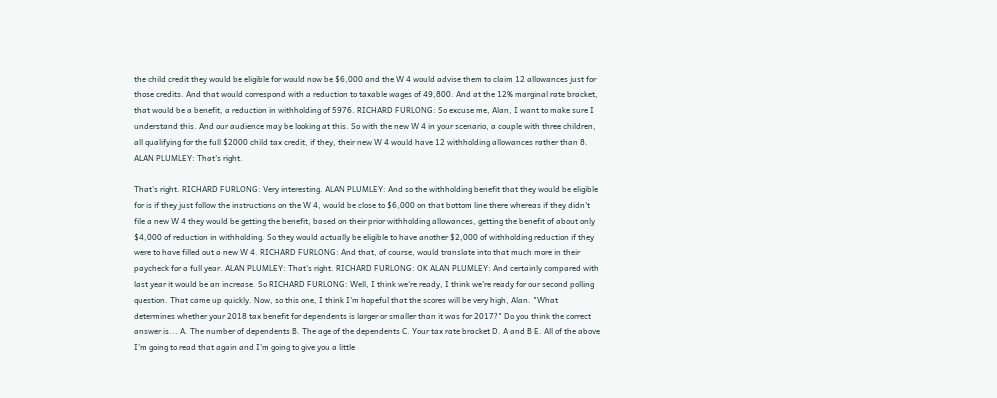the child credit they would be eligible for would now be $6,000 and the W 4 would advise them to claim 12 allowances just for those credits. And that would correspond with a reduction to taxable wages of 49,800. And at the 12% marginal rate bracket, that would be a benefit, a reduction in withholding of 5976. RICHARD FURLONG: So excuse me, Alan, I want to make sure I understand this. And our audience may be looking at this. So with the new W 4 in your scenario, a couple with three children, all qualifying for the full $2000 child tax credit, if they, their new W 4 would have 12 withholding allowances rather than 8. ALAN PLUMLEY: That's right.

That's right. RICHARD FURLONG: Very interesting. ALAN PLUMLEY: And so the withholding benefit that they would be eligible for is if they just follow the instructions on the W 4, would be close to $6,000 on that bottom line there whereas if they didn't file a new W 4 they would be getting the benefit, based on their prior withholding allowances, getting the benefit of about only $4,000 of reduction in withholding. So they would actually be eligible to have another $2,000 of withholding reduction if they were to have filled out a new W 4. RICHARD FURLONG: And that, of course, would translate into that much more in their paycheck for a full year. ALAN PLUMLEY: That's right. RICHARD FURLONG: OK ALAN PLUMLEY: And certainly compared with last year it would be an increase. So RICHARD FURLONG: Well, I think we're ready, I think we're ready for our second polling question. That came up quickly. Now, so this one, I think I'm hopeful that the scores will be very high, Alan. "What determines whether your 2018 tax benefit for dependents is larger or smaller than it was for 2017?" Do you think the correct answer is... A. The number of dependents B. The age of the dependents C. Your tax rate bracket D. A and B E. All of the above I'm going to read that again and I'm going to give you a little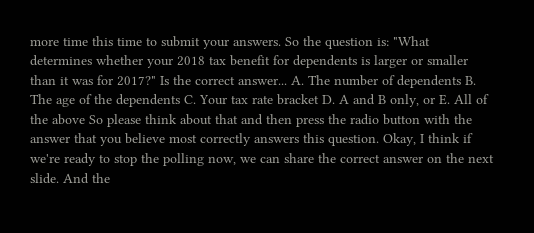more time this time to submit your answers. So the question is: "What determines whether your 2018 tax benefit for dependents is larger or smaller than it was for 2017?" Is the correct answer... A. The number of dependents B. The age of the dependents C. Your tax rate bracket D. A and B only, or E. All of the above So please think about that and then press the radio button with the answer that you believe most correctly answers this question. Okay, I think if we're ready to stop the polling now, we can share the correct answer on the next slide. And the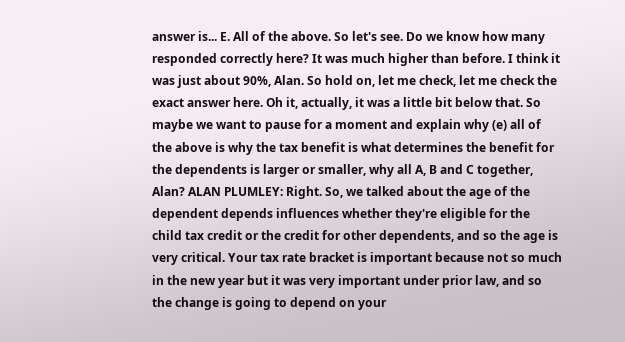answer is... E. All of the above. So let's see. Do we know how many responded correctly here? It was much higher than before. I think it was just about 90%, Alan. So hold on, let me check, let me check the exact answer here. Oh it, actually, it was a little bit below that. So maybe we want to pause for a moment and explain why (e) all of the above is why the tax benefit is what determines the benefit for the dependents is larger or smaller, why all A, B and C together, Alan? ALAN PLUMLEY: Right. So, we talked about the age of the dependent depends influences whether they're eligible for the child tax credit or the credit for other dependents, and so the age is very critical. Your tax rate bracket is important because not so much in the new year but it was very important under prior law, and so the change is going to depend on your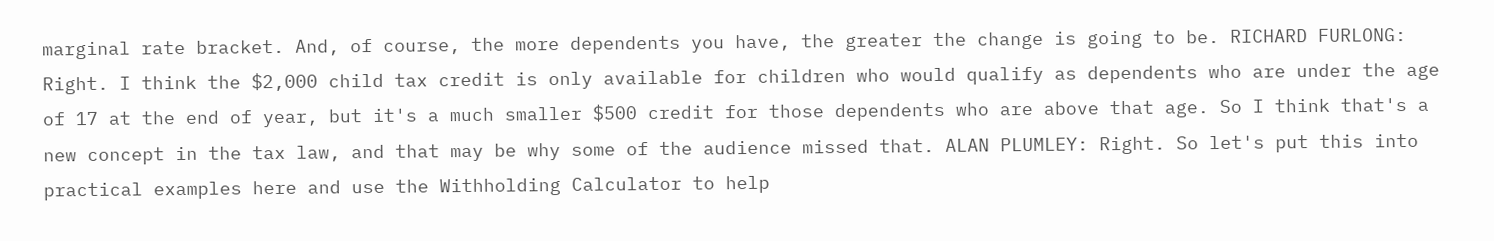marginal rate bracket. And, of course, the more dependents you have, the greater the change is going to be. RICHARD FURLONG: Right. I think the $2,000 child tax credit is only available for children who would qualify as dependents who are under the age of 17 at the end of year, but it's a much smaller $500 credit for those dependents who are above that age. So I think that's a new concept in the tax law, and that may be why some of the audience missed that. ALAN PLUMLEY: Right. So let's put this into practical examples here and use the Withholding Calculator to help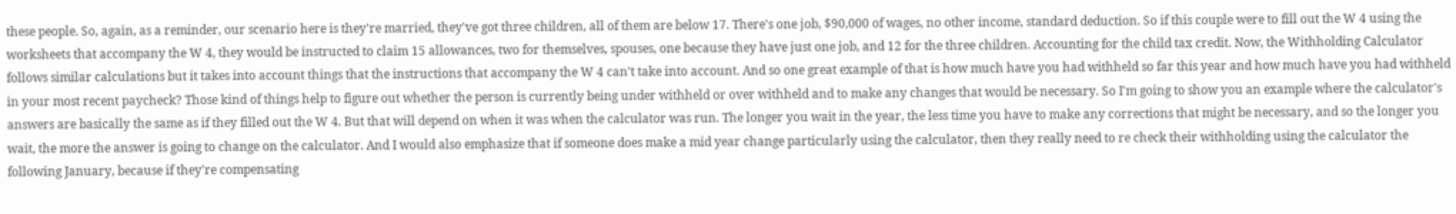these people. So, again, as a reminder, our scenario here is they're married, they've got three children, all of them are below 17. There's one job, $90,000 of wages, no other income, standard deduction. So if this couple were to fill out the W 4 using the worksheets that accompany the W 4, they would be instructed to claim 15 allowances, two for themselves, spouses, one because they have just one job, and 12 for the three children. Accounting for the child tax credit. Now, the Withholding Calculator follows similar calculations but it takes into account things that the instructions that accompany the W 4 can't take into account. And so one great example of that is how much have you had withheld so far this year and how much have you had withheld in your most recent paycheck? Those kind of things help to figure out whether the person is currently being under withheld or over withheld and to make any changes that would be necessary. So I'm going to show you an example where the calculator's answers are basically the same as if they filled out the W 4. But that will depend on when it was when the calculator was run. The longer you wait in the year, the less time you have to make any corrections that might be necessary, and so the longer you wait, the more the answer is going to change on the calculator. And I would also emphasize that if someone does make a mid year change particularly using the calculator, then they really need to re check their withholding using the calculator the following January, because if they're compensating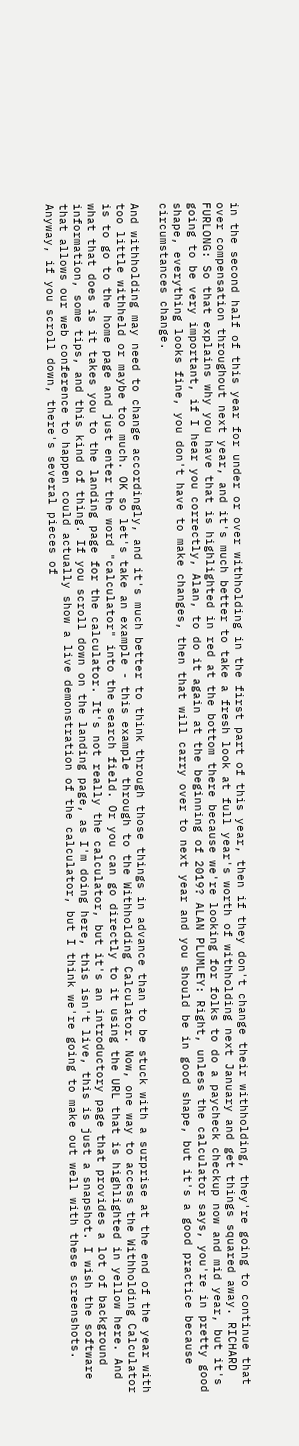in the second half of this year for under or over withholding in the first part of this year, then if they don't change their withholding, they're going to continue that over compensation throughout next year, and it's much better to take a fresh look at full year's worth of withholding next January and get things squared away. RICHARD FURLONG: So that explains why you have that is highlighted in red at the bottom there because we're looking for folks to do a paycheck checkup now and mid year, but it's going to be very important, if I hear you correctly, Alan, to do it again at the beginning of 2019? ALAN PLUMLEY: Right, unless the calculator says, you're in pretty good shape, everything looks fine, you don't have to make changes, then that will carry over to next year and you should be in good shape, but it's a good practice because circumstances change.

And withholding may need to change accordingly, and it's much better to think through those things in advance than to be stuck with a surprise at the end of the year with too little withheld or maybe too much. OK so let's take an example - this example through to the Withholding Calculator. Now, one way to access the Withholding Calculator is to go to the home page and just enter the word "calculator" into the search field. Or you can go directly to it using the URL that is highlighted in yellow here. And what that does is it takes you to the landing page for the calculator. It's not really the calculator, but it's an introductory page that provides a lot of background information, some tips, and this kind of thing. If you scroll down on the landing page, as I'm doing here, this isn't live, this is just a snapshot. I wish the software that allows our web conference to happen could actually show a live demonstration of the calculator, but I think we're going to make out well with these screenshots. Anyway, if you scroll down, there's several pieces of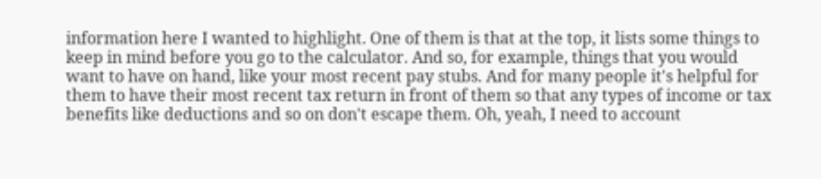information here I wanted to highlight. One of them is that at the top, it lists some things to keep in mind before you go to the calculator. And so, for example, things that you would want to have on hand, like your most recent pay stubs. And for many people it's helpful for them to have their most recent tax return in front of them so that any types of income or tax benefits like deductions and so on don't escape them. Oh, yeah, I need to account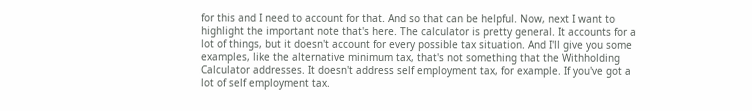for this and I need to account for that. And so that can be helpful. Now, next I want to highlight the important note that's here. The calculator is pretty general. It accounts for a lot of things, but it doesn't account for every possible tax situation. And I'll give you some examples, like the alternative minimum tax, that's not something that the Withholding Calculator addresses. It doesn't address self employment tax, for example. If you've got a lot of self employment tax.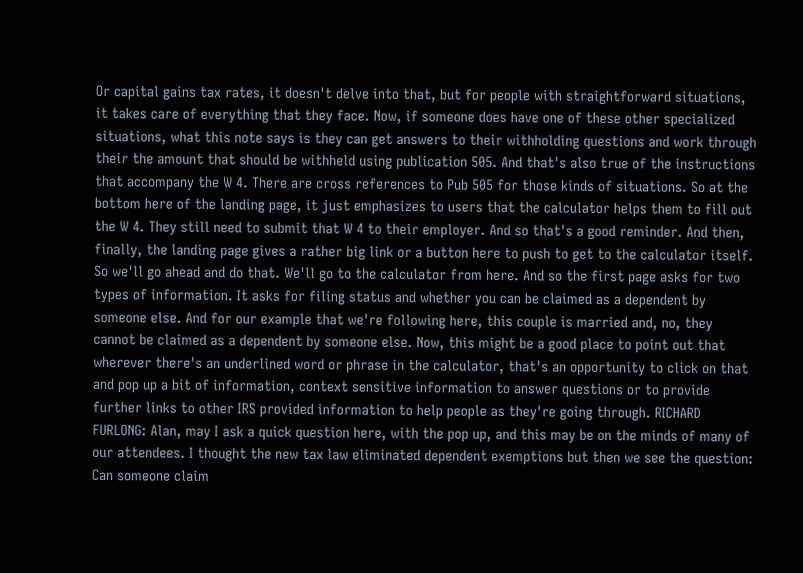Or capital gains tax rates, it doesn't delve into that, but for people with straightforward situations, it takes care of everything that they face. Now, if someone does have one of these other specialized situations, what this note says is they can get answers to their withholding questions and work through their the amount that should be withheld using publication 505. And that's also true of the instructions that accompany the W 4. There are cross references to Pub 505 for those kinds of situations. So at the bottom here of the landing page, it just emphasizes to users that the calculator helps them to fill out the W 4. They still need to submit that W 4 to their employer. And so that's a good reminder. And then, finally, the landing page gives a rather big link or a button here to push to get to the calculator itself. So we'll go ahead and do that. We'll go to the calculator from here. And so the first page asks for two types of information. It asks for filing status and whether you can be claimed as a dependent by someone else. And for our example that we're following here, this couple is married and, no, they cannot be claimed as a dependent by someone else. Now, this might be a good place to point out that wherever there's an underlined word or phrase in the calculator, that's an opportunity to click on that and pop up a bit of information, context sensitive information to answer questions or to provide further links to other IRS provided information to help people as they're going through. RICHARD FURLONG: Alan, may I ask a quick question here, with the pop up, and this may be on the minds of many of our attendees. I thought the new tax law eliminated dependent exemptions but then we see the question: Can someone claim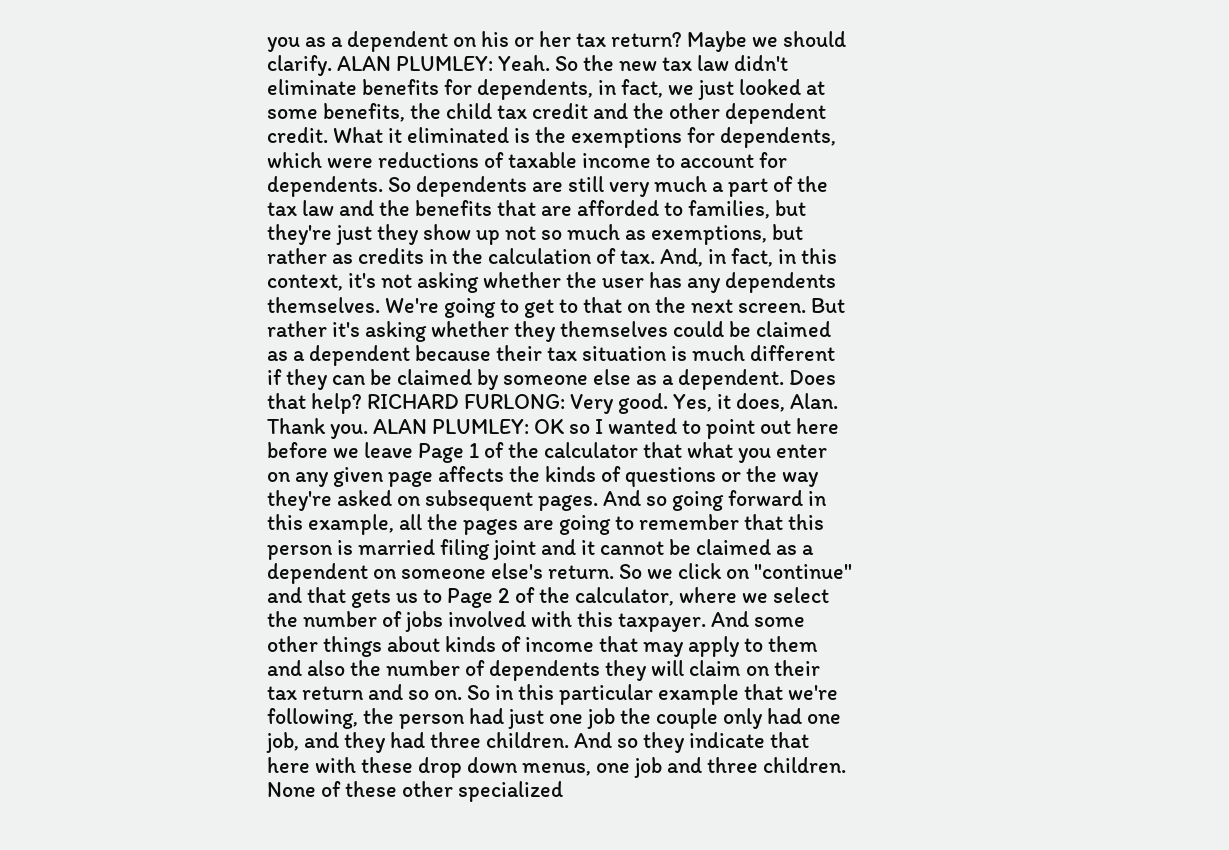you as a dependent on his or her tax return? Maybe we should clarify. ALAN PLUMLEY: Yeah. So the new tax law didn't eliminate benefits for dependents, in fact, we just looked at some benefits, the child tax credit and the other dependent credit. What it eliminated is the exemptions for dependents, which were reductions of taxable income to account for dependents. So dependents are still very much a part of the tax law and the benefits that are afforded to families, but they're just they show up not so much as exemptions, but rather as credits in the calculation of tax. And, in fact, in this context, it's not asking whether the user has any dependents themselves. We're going to get to that on the next screen. But rather it's asking whether they themselves could be claimed as a dependent because their tax situation is much different if they can be claimed by someone else as a dependent. Does that help? RICHARD FURLONG: Very good. Yes, it does, Alan. Thank you. ALAN PLUMLEY: OK so I wanted to point out here before we leave Page 1 of the calculator that what you enter on any given page affects the kinds of questions or the way they're asked on subsequent pages. And so going forward in this example, all the pages are going to remember that this person is married filing joint and it cannot be claimed as a dependent on someone else's return. So we click on "continue" and that gets us to Page 2 of the calculator, where we select the number of jobs involved with this taxpayer. And some other things about kinds of income that may apply to them and also the number of dependents they will claim on their tax return and so on. So in this particular example that we're following, the person had just one job the couple only had one job, and they had three children. And so they indicate that here with these drop down menus, one job and three children. None of these other specialized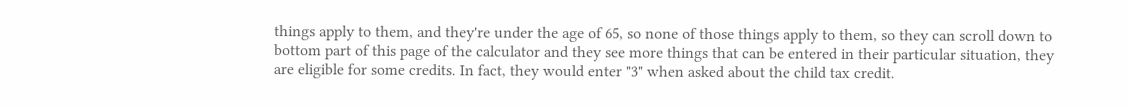things apply to them, and they're under the age of 65, so none of those things apply to them, so they can scroll down to bottom part of this page of the calculator and they see more things that can be entered in their particular situation, they are eligible for some credits. In fact, they would enter "3" when asked about the child tax credit.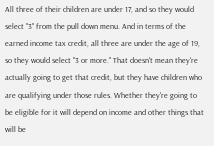All three of their children are under 17, and so they would select "3" from the pull down menu. And in terms of the earned income tax credit, all three are under the age of 19, so they would select "3 or more." That doesn't mean they're actually going to get that credit, but they have children who are qualifying under those rules. Whether they're going to be eligible for it will depend on income and other things that will be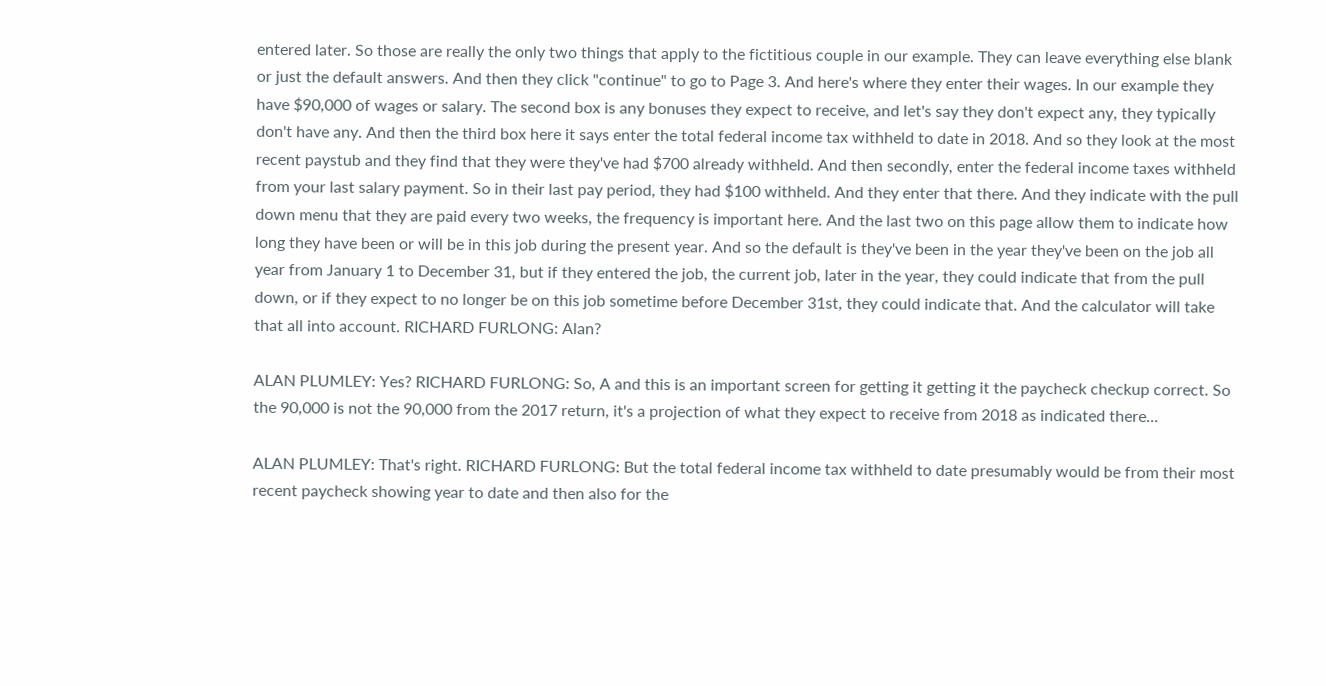entered later. So those are really the only two things that apply to the fictitious couple in our example. They can leave everything else blank or just the default answers. And then they click "continue" to go to Page 3. And here's where they enter their wages. In our example they have $90,000 of wages or salary. The second box is any bonuses they expect to receive, and let's say they don't expect any, they typically don't have any. And then the third box here it says enter the total federal income tax withheld to date in 2018. And so they look at the most recent paystub and they find that they were they've had $700 already withheld. And then secondly, enter the federal income taxes withheld from your last salary payment. So in their last pay period, they had $100 withheld. And they enter that there. And they indicate with the pull down menu that they are paid every two weeks, the frequency is important here. And the last two on this page allow them to indicate how long they have been or will be in this job during the present year. And so the default is they've been in the year they've been on the job all year from January 1 to December 31, but if they entered the job, the current job, later in the year, they could indicate that from the pull down, or if they expect to no longer be on this job sometime before December 31st, they could indicate that. And the calculator will take that all into account. RICHARD FURLONG: Alan?

ALAN PLUMLEY: Yes? RICHARD FURLONG: So, A and this is an important screen for getting it getting it the paycheck checkup correct. So the 90,000 is not the 90,000 from the 2017 return, it's a projection of what they expect to receive from 2018 as indicated there...

ALAN PLUMLEY: That's right. RICHARD FURLONG: But the total federal income tax withheld to date presumably would be from their most recent paycheck showing year to date and then also for the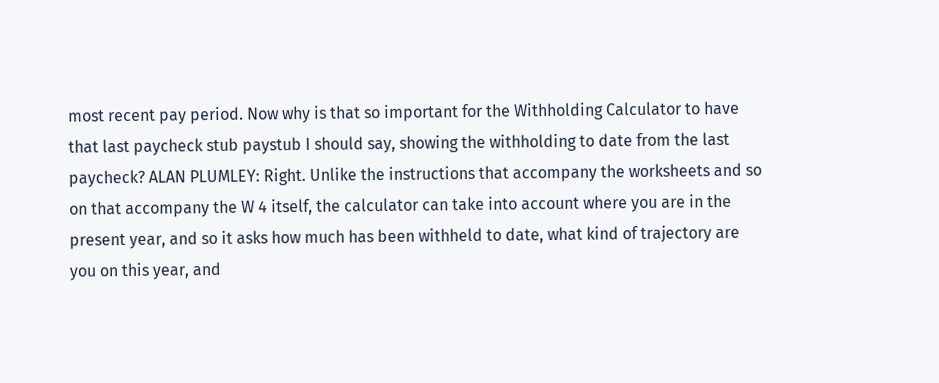most recent pay period. Now why is that so important for the Withholding Calculator to have that last paycheck stub paystub I should say, showing the withholding to date from the last paycheck? ALAN PLUMLEY: Right. Unlike the instructions that accompany the worksheets and so on that accompany the W 4 itself, the calculator can take into account where you are in the present year, and so it asks how much has been withheld to date, what kind of trajectory are you on this year, and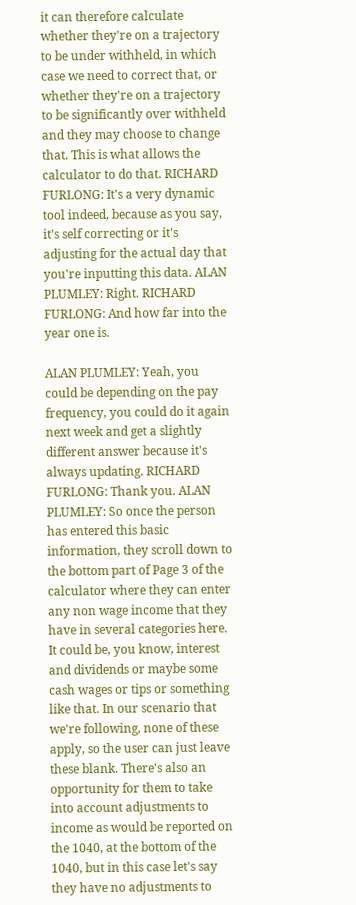it can therefore calculate whether they're on a trajectory to be under withheld, in which case we need to correct that, or whether they're on a trajectory to be significantly over withheld and they may choose to change that. This is what allows the calculator to do that. RICHARD FURLONG: It's a very dynamic tool indeed, because as you say, it's self correcting or it's adjusting for the actual day that you're inputting this data. ALAN PLUMLEY: Right. RICHARD FURLONG: And how far into the year one is.

ALAN PLUMLEY: Yeah, you could be depending on the pay frequency, you could do it again next week and get a slightly different answer because it's always updating. RICHARD FURLONG: Thank you. ALAN PLUMLEY: So once the person has entered this basic information, they scroll down to the bottom part of Page 3 of the calculator where they can enter any non wage income that they have in several categories here. It could be, you know, interest and dividends or maybe some cash wages or tips or something like that. In our scenario that we're following, none of these apply, so the user can just leave these blank. There's also an opportunity for them to take into account adjustments to income as would be reported on the 1040, at the bottom of the 1040, but in this case let's say they have no adjustments to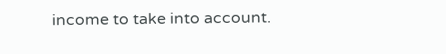income to take into account.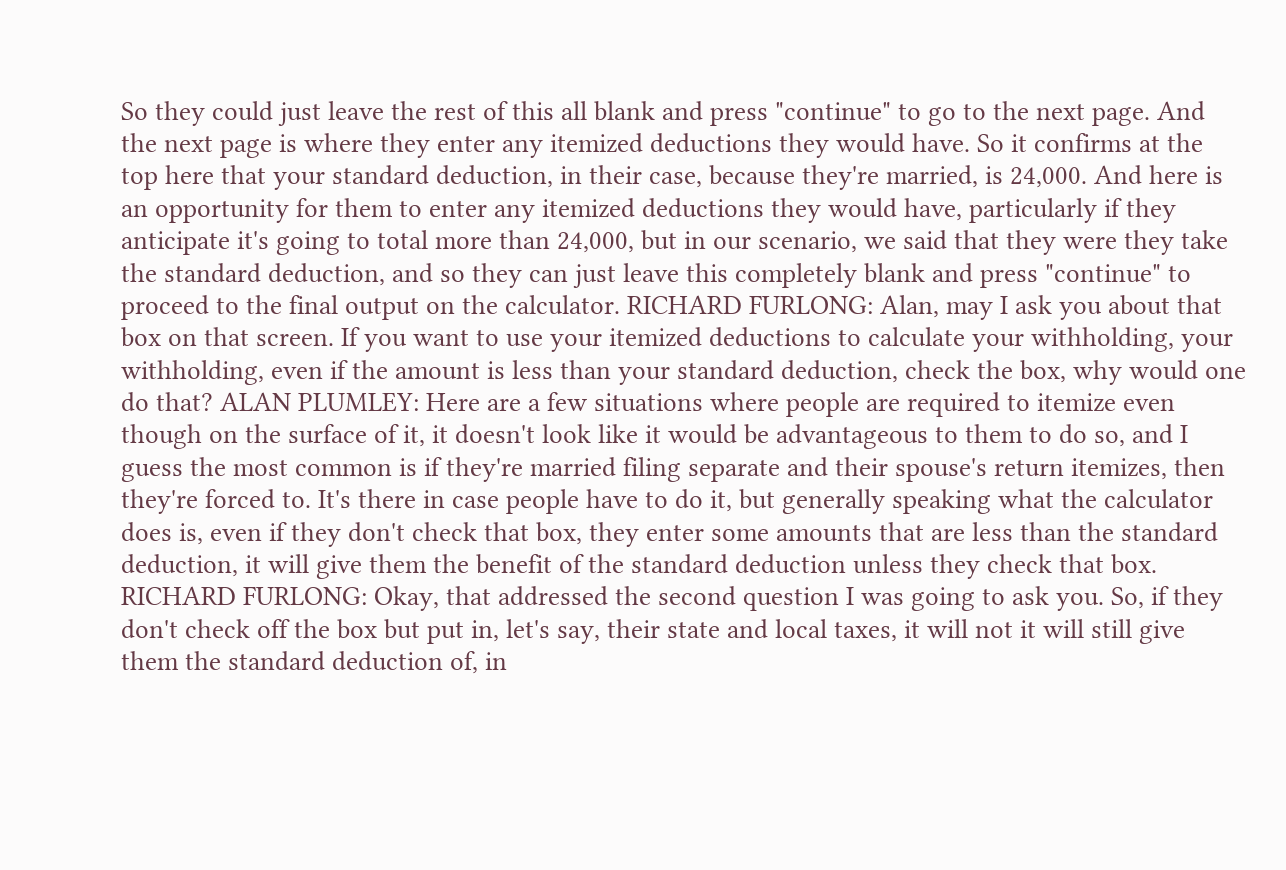So they could just leave the rest of this all blank and press "continue" to go to the next page. And the next page is where they enter any itemized deductions they would have. So it confirms at the top here that your standard deduction, in their case, because they're married, is 24,000. And here is an opportunity for them to enter any itemized deductions they would have, particularly if they anticipate it's going to total more than 24,000, but in our scenario, we said that they were they take the standard deduction, and so they can just leave this completely blank and press "continue" to proceed to the final output on the calculator. RICHARD FURLONG: Alan, may I ask you about that box on that screen. If you want to use your itemized deductions to calculate your withholding, your withholding, even if the amount is less than your standard deduction, check the box, why would one do that? ALAN PLUMLEY: Here are a few situations where people are required to itemize even though on the surface of it, it doesn't look like it would be advantageous to them to do so, and I guess the most common is if they're married filing separate and their spouse's return itemizes, then they're forced to. It's there in case people have to do it, but generally speaking what the calculator does is, even if they don't check that box, they enter some amounts that are less than the standard deduction, it will give them the benefit of the standard deduction unless they check that box. RICHARD FURLONG: Okay, that addressed the second question I was going to ask you. So, if they don't check off the box but put in, let's say, their state and local taxes, it will not it will still give them the standard deduction of, in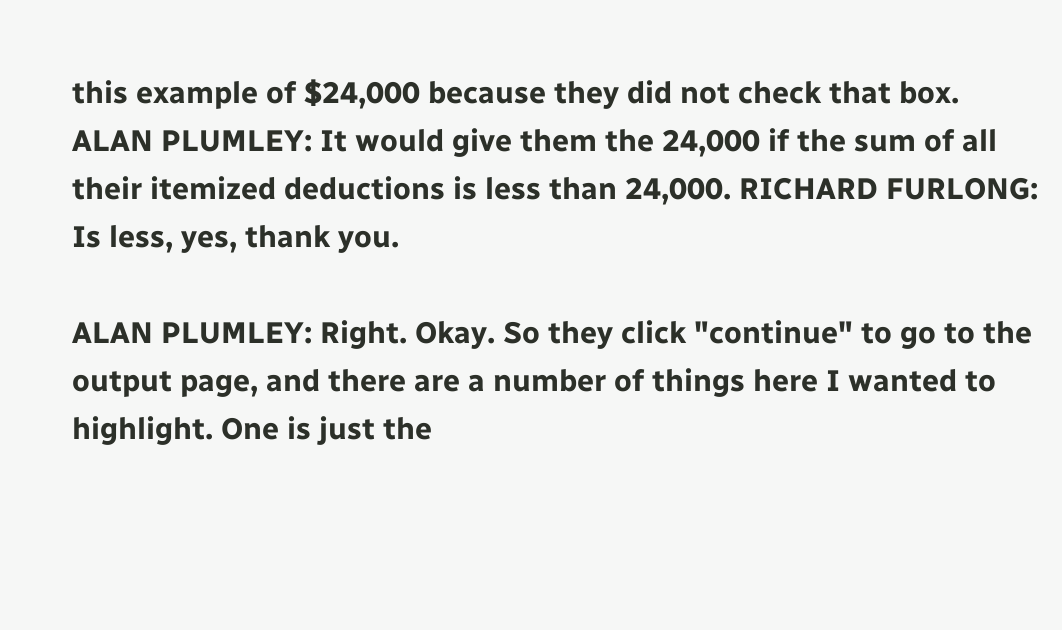this example of $24,000 because they did not check that box. ALAN PLUMLEY: It would give them the 24,000 if the sum of all their itemized deductions is less than 24,000. RICHARD FURLONG: Is less, yes, thank you.

ALAN PLUMLEY: Right. Okay. So they click "continue" to go to the output page, and there are a number of things here I wanted to highlight. One is just the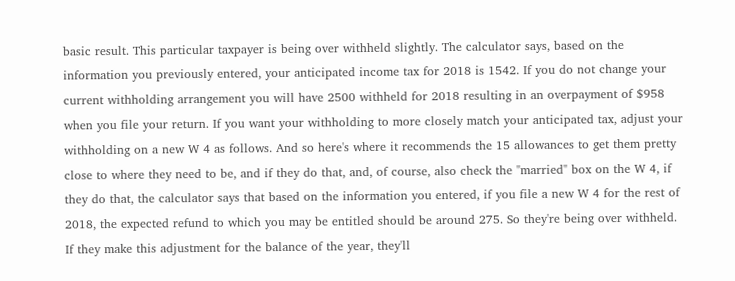basic result. This particular taxpayer is being over withheld slightly. The calculator says, based on the information you previously entered, your anticipated income tax for 2018 is 1542. If you do not change your current withholding arrangement you will have 2500 withheld for 2018 resulting in an overpayment of $958 when you file your return. If you want your withholding to more closely match your anticipated tax, adjust your withholding on a new W 4 as follows. And so here's where it recommends the 15 allowances to get them pretty close to where they need to be, and if they do that, and, of course, also check the "married" box on the W 4, if they do that, the calculator says that based on the information you entered, if you file a new W 4 for the rest of 2018, the expected refund to which you may be entitled should be around 275. So they're being over withheld. If they make this adjustment for the balance of the year, they'll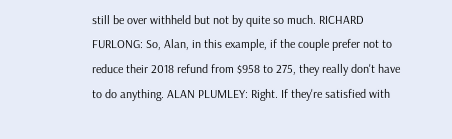still be over withheld but not by quite so much. RICHARD FURLONG: So, Alan, in this example, if the couple prefer not to reduce their 2018 refund from $958 to 275, they really don't have to do anything. ALAN PLUMLEY: Right. If they're satisfied with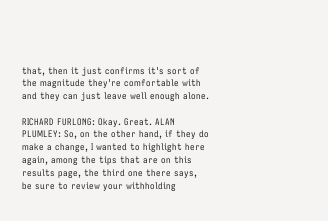that, then it just confirms it's sort of the magnitude they're comfortable with and they can just leave well enough alone.

RICHARD FURLONG: Okay. Great. ALAN PLUMLEY: So, on the other hand, if they do make a change, I wanted to highlight here again, among the tips that are on this results page, the third one there says, be sure to review your withholding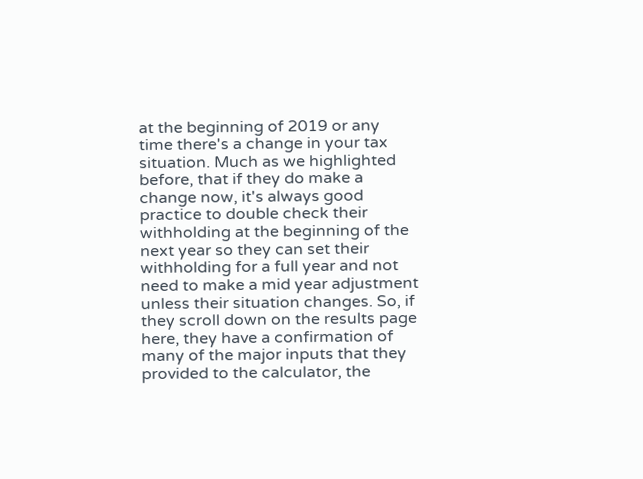at the beginning of 2019 or any time there's a change in your tax situation. Much as we highlighted before, that if they do make a change now, it's always good practice to double check their withholding at the beginning of the next year so they can set their withholding for a full year and not need to make a mid year adjustment unless their situation changes. So, if they scroll down on the results page here, they have a confirmation of many of the major inputs that they provided to the calculator, the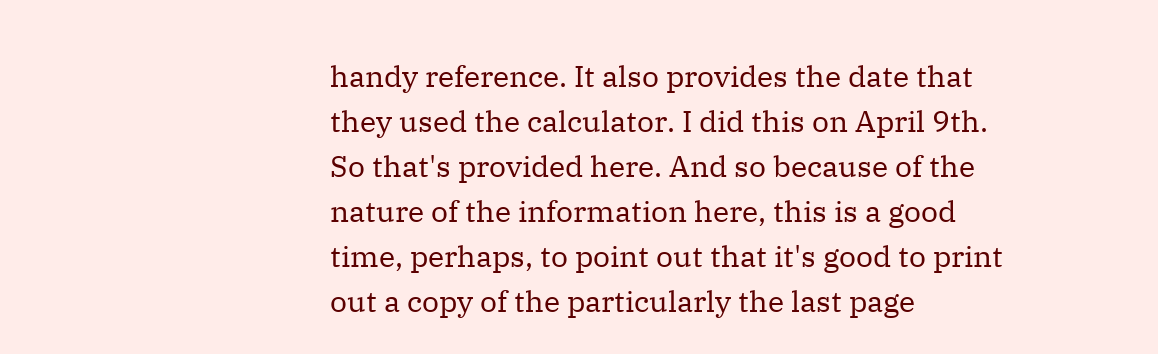handy reference. It also provides the date that they used the calculator. I did this on April 9th. So that's provided here. And so because of the nature of the information here, this is a good time, perhaps, to point out that it's good to print out a copy of the particularly the last page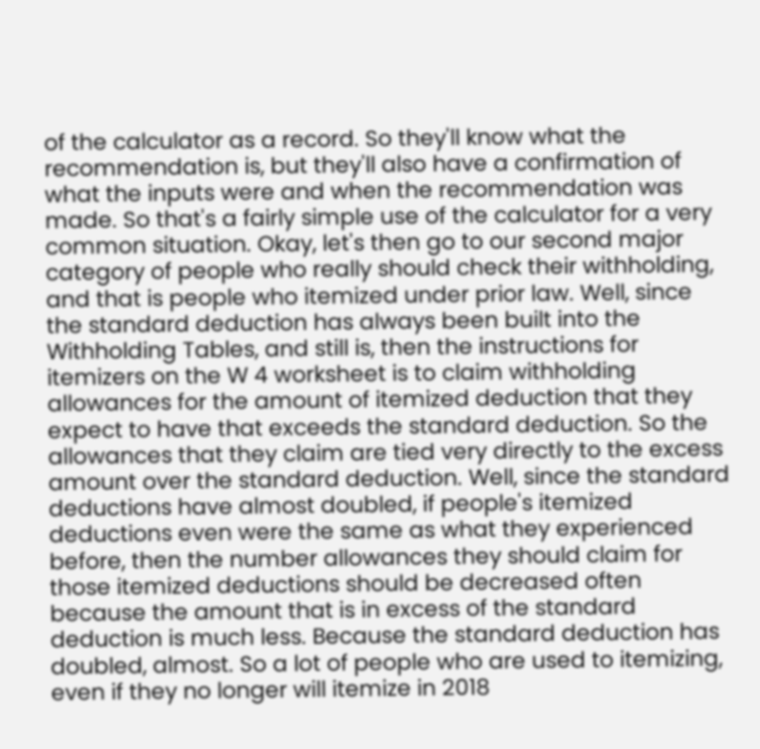of the calculator as a record. So they'll know what the recommendation is, but they'll also have a confirmation of what the inputs were and when the recommendation was made. So that's a fairly simple use of the calculator for a very common situation. Okay, let's then go to our second major category of people who really should check their withholding, and that is people who itemized under prior law. Well, since the standard deduction has always been built into the Withholding Tables, and still is, then the instructions for itemizers on the W 4 worksheet is to claim withholding allowances for the amount of itemized deduction that they expect to have that exceeds the standard deduction. So the allowances that they claim are tied very directly to the excess amount over the standard deduction. Well, since the standard deductions have almost doubled, if people's itemized deductions even were the same as what they experienced before, then the number allowances they should claim for those itemized deductions should be decreased often because the amount that is in excess of the standard deduction is much less. Because the standard deduction has doubled, almost. So a lot of people who are used to itemizing, even if they no longer will itemize in 2018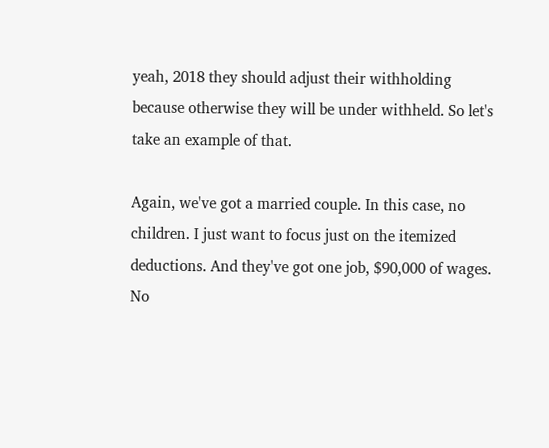yeah, 2018 they should adjust their withholding because otherwise they will be under withheld. So let's take an example of that.

Again, we've got a married couple. In this case, no children. I just want to focus just on the itemized deductions. And they've got one job, $90,000 of wages. No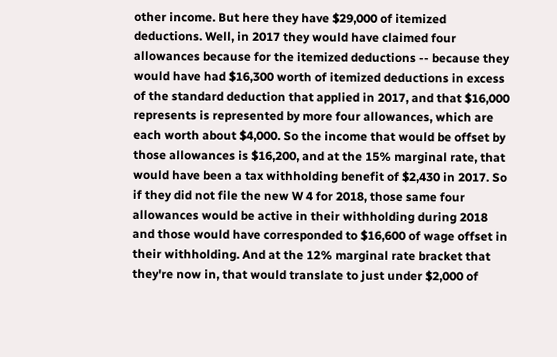other income. But here they have $29,000 of itemized deductions. Well, in 2017 they would have claimed four allowances because for the itemized deductions -- because they would have had $16,300 worth of itemized deductions in excess of the standard deduction that applied in 2017, and that $16,000 represents is represented by more four allowances, which are each worth about $4,000. So the income that would be offset by those allowances is $16,200, and at the 15% marginal rate, that would have been a tax withholding benefit of $2,430 in 2017. So if they did not file the new W 4 for 2018, those same four allowances would be active in their withholding during 2018 and those would have corresponded to $16,600 of wage offset in their withholding. And at the 12% marginal rate bracket that they're now in, that would translate to just under $2,000 of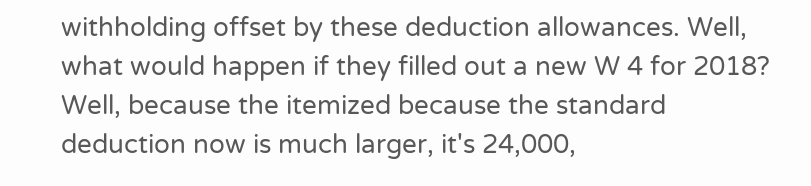withholding offset by these deduction allowances. Well, what would happen if they filled out a new W 4 for 2018? Well, because the itemized because the standard deduction now is much larger, it's 24,000,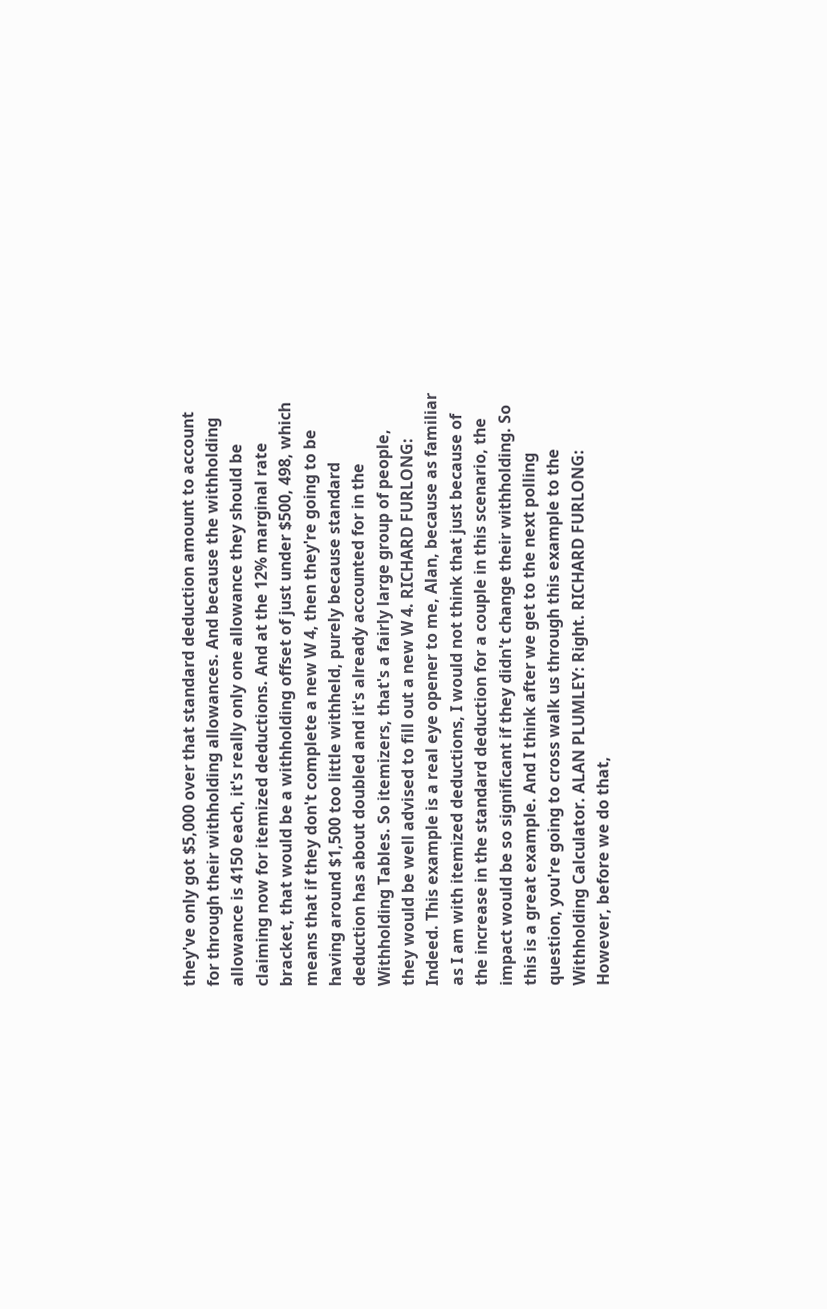they've only got $5,000 over that standard deduction amount to account for through their withholding allowances. And because the withholding allowance is 4150 each, it's really only one allowance they should be claiming now for itemized deductions. And at the 12% marginal rate bracket, that would be a withholding offset of just under $500, 498, which means that if they don't complete a new W 4, then they're going to be having around $1,500 too little withheld, purely because standard deduction has about doubled and it's already accounted for in the Withholding Tables. So itemizers, that's a fairly large group of people, they would be well advised to fill out a new W 4. RICHARD FURLONG: Indeed. This example is a real eye opener to me, Alan, because as familiar as I am with itemized deductions, I would not think that just because of the increase in the standard deduction for a couple in this scenario, the impact would be so significant if they didn't change their withholding. So this is a great example. And I think after we get to the next polling question, you're going to cross walk us through this example to the Withholding Calculator. ALAN PLUMLEY: Right. RICHARD FURLONG: However, before we do that,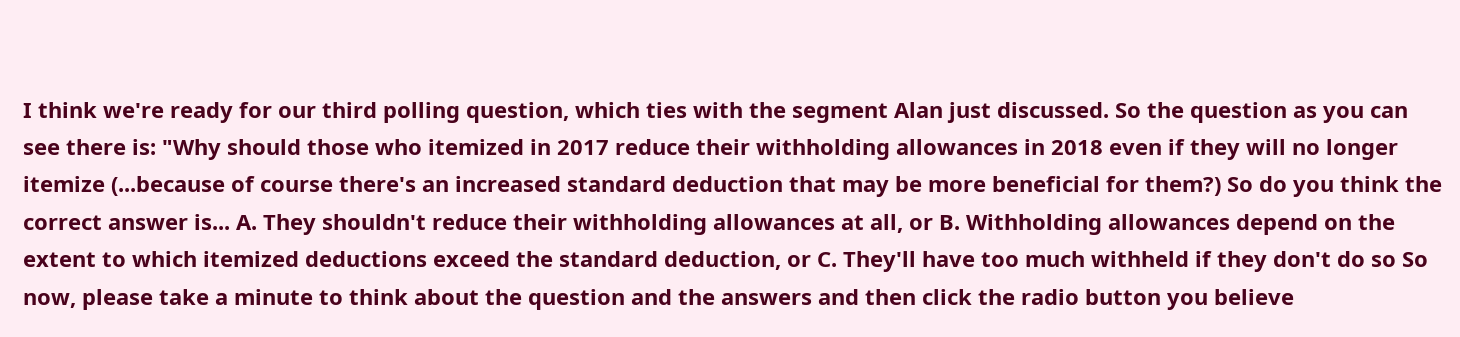I think we're ready for our third polling question, which ties with the segment Alan just discussed. So the question as you can see there is: "Why should those who itemized in 2017 reduce their withholding allowances in 2018 even if they will no longer itemize (...because of course there's an increased standard deduction that may be more beneficial for them?) So do you think the correct answer is... A. They shouldn't reduce their withholding allowances at all, or B. Withholding allowances depend on the extent to which itemized deductions exceed the standard deduction, or C. They'll have too much withheld if they don't do so So now, please take a minute to think about the question and the answers and then click the radio button you believe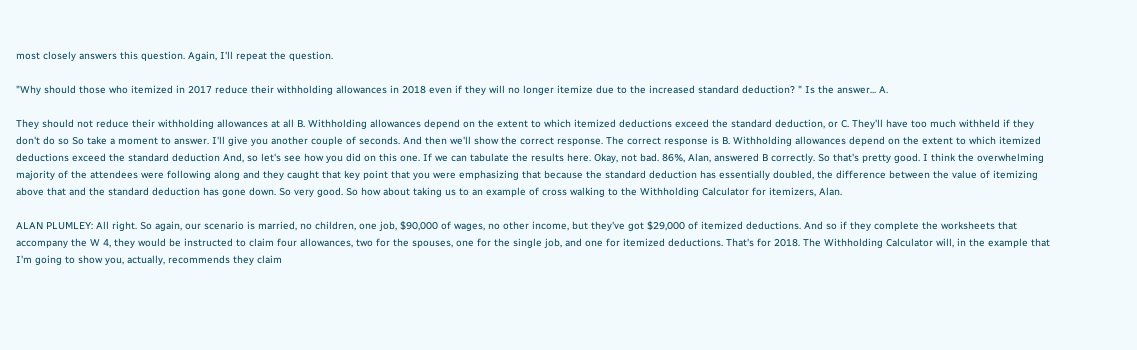most closely answers this question. Again, I'll repeat the question.

"Why should those who itemized in 2017 reduce their withholding allowances in 2018 even if they will no longer itemize due to the increased standard deduction? " Is the answer... A.

They should not reduce their withholding allowances at all B. Withholding allowances depend on the extent to which itemized deductions exceed the standard deduction, or C. They'll have too much withheld if they don't do so So take a moment to answer. I'll give you another couple of seconds. And then we'll show the correct response. The correct response is B. Withholding allowances depend on the extent to which itemized deductions exceed the standard deduction And, so let's see how you did on this one. If we can tabulate the results here. Okay, not bad. 86%, Alan, answered B correctly. So that's pretty good. I think the overwhelming majority of the attendees were following along and they caught that key point that you were emphasizing that because the standard deduction has essentially doubled, the difference between the value of itemizing above that and the standard deduction has gone down. So very good. So how about taking us to an example of cross walking to the Withholding Calculator for itemizers, Alan.

ALAN PLUMLEY: All right. So again, our scenario is married, no children, one job, $90,000 of wages, no other income, but they've got $29,000 of itemized deductions. And so if they complete the worksheets that accompany the W 4, they would be instructed to claim four allowances, two for the spouses, one for the single job, and one for itemized deductions. That's for 2018. The Withholding Calculator will, in the example that I'm going to show you, actually, recommends they claim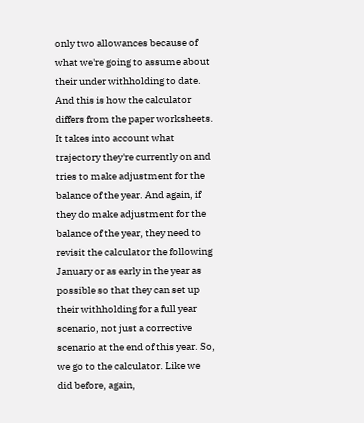only two allowances because of what we're going to assume about their under withholding to date. And this is how the calculator differs from the paper worksheets. It takes into account what trajectory they're currently on and tries to make adjustment for the balance of the year. And again, if they do make adjustment for the balance of the year, they need to revisit the calculator the following January or as early in the year as possible so that they can set up their withholding for a full year scenario, not just a corrective scenario at the end of this year. So, we go to the calculator. Like we did before, again,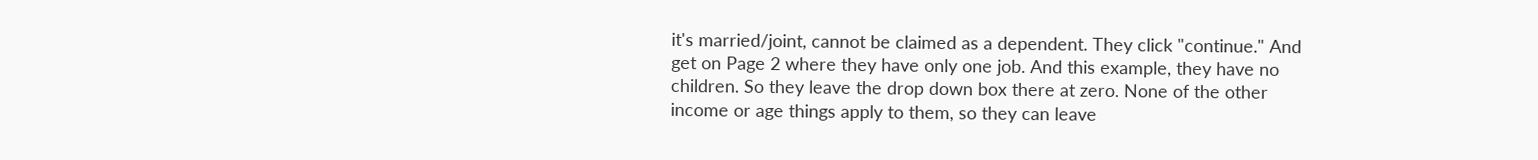it's married/joint, cannot be claimed as a dependent. They click "continue." And get on Page 2 where they have only one job. And this example, they have no children. So they leave the drop down box there at zero. None of the other income or age things apply to them, so they can leave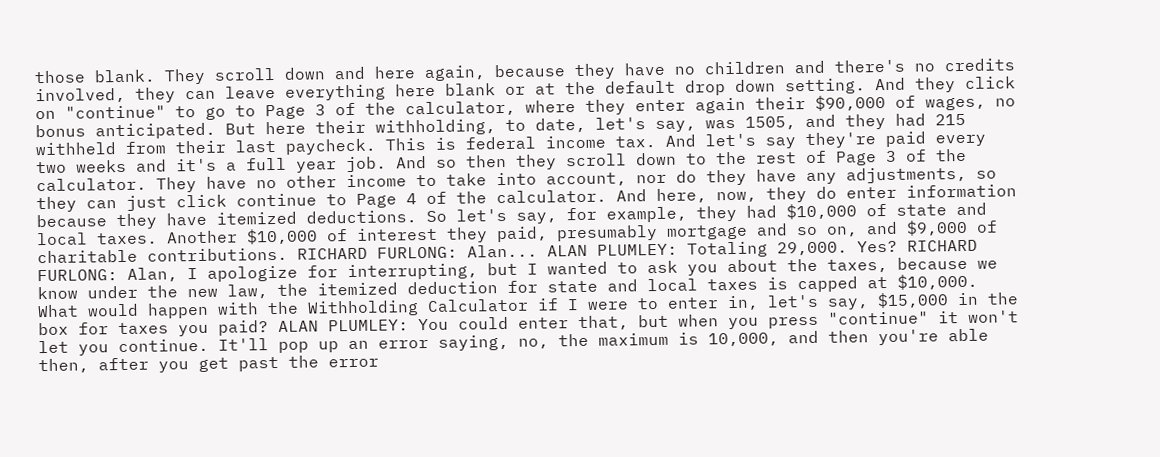those blank. They scroll down and here again, because they have no children and there's no credits involved, they can leave everything here blank or at the default drop down setting. And they click on "continue" to go to Page 3 of the calculator, where they enter again their $90,000 of wages, no bonus anticipated. But here their withholding, to date, let's say, was 1505, and they had 215 withheld from their last paycheck. This is federal income tax. And let's say they're paid every two weeks and it's a full year job. And so then they scroll down to the rest of Page 3 of the calculator. They have no other income to take into account, nor do they have any adjustments, so they can just click continue to Page 4 of the calculator. And here, now, they do enter information because they have itemized deductions. So let's say, for example, they had $10,000 of state and local taxes. Another $10,000 of interest they paid, presumably mortgage and so on, and $9,000 of charitable contributions. RICHARD FURLONG: Alan... ALAN PLUMLEY: Totaling 29,000. Yes? RICHARD FURLONG: Alan, I apologize for interrupting, but I wanted to ask you about the taxes, because we know under the new law, the itemized deduction for state and local taxes is capped at $10,000. What would happen with the Withholding Calculator if I were to enter in, let's say, $15,000 in the box for taxes you paid? ALAN PLUMLEY: You could enter that, but when you press "continue" it won't let you continue. It'll pop up an error saying, no, the maximum is 10,000, and then you're able then, after you get past the error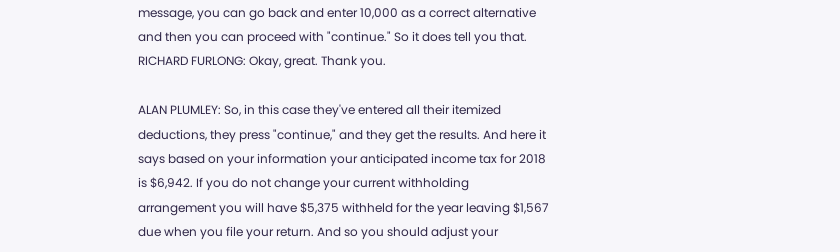message, you can go back and enter 10,000 as a correct alternative and then you can proceed with "continue." So it does tell you that. RICHARD FURLONG: Okay, great. Thank you.

ALAN PLUMLEY: So, in this case they've entered all their itemized deductions, they press "continue," and they get the results. And here it says based on your information your anticipated income tax for 2018 is $6,942. If you do not change your current withholding arrangement you will have $5,375 withheld for the year leaving $1,567 due when you file your return. And so you should adjust your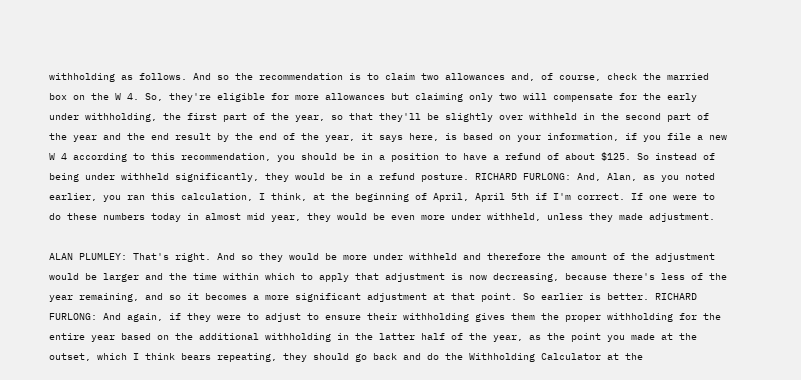withholding as follows. And so the recommendation is to claim two allowances and, of course, check the married box on the W 4. So, they're eligible for more allowances but claiming only two will compensate for the early under withholding, the first part of the year, so that they'll be slightly over withheld in the second part of the year and the end result by the end of the year, it says here, is based on your information, if you file a new W 4 according to this recommendation, you should be in a position to have a refund of about $125. So instead of being under withheld significantly, they would be in a refund posture. RICHARD FURLONG: And, Alan, as you noted earlier, you ran this calculation, I think, at the beginning of April, April 5th if I'm correct. If one were to do these numbers today in almost mid year, they would be even more under withheld, unless they made adjustment.

ALAN PLUMLEY: That's right. And so they would be more under withheld and therefore the amount of the adjustment would be larger and the time within which to apply that adjustment is now decreasing, because there's less of the year remaining, and so it becomes a more significant adjustment at that point. So earlier is better. RICHARD FURLONG: And again, if they were to adjust to ensure their withholding gives them the proper withholding for the entire year based on the additional withholding in the latter half of the year, as the point you made at the outset, which I think bears repeating, they should go back and do the Withholding Calculator at the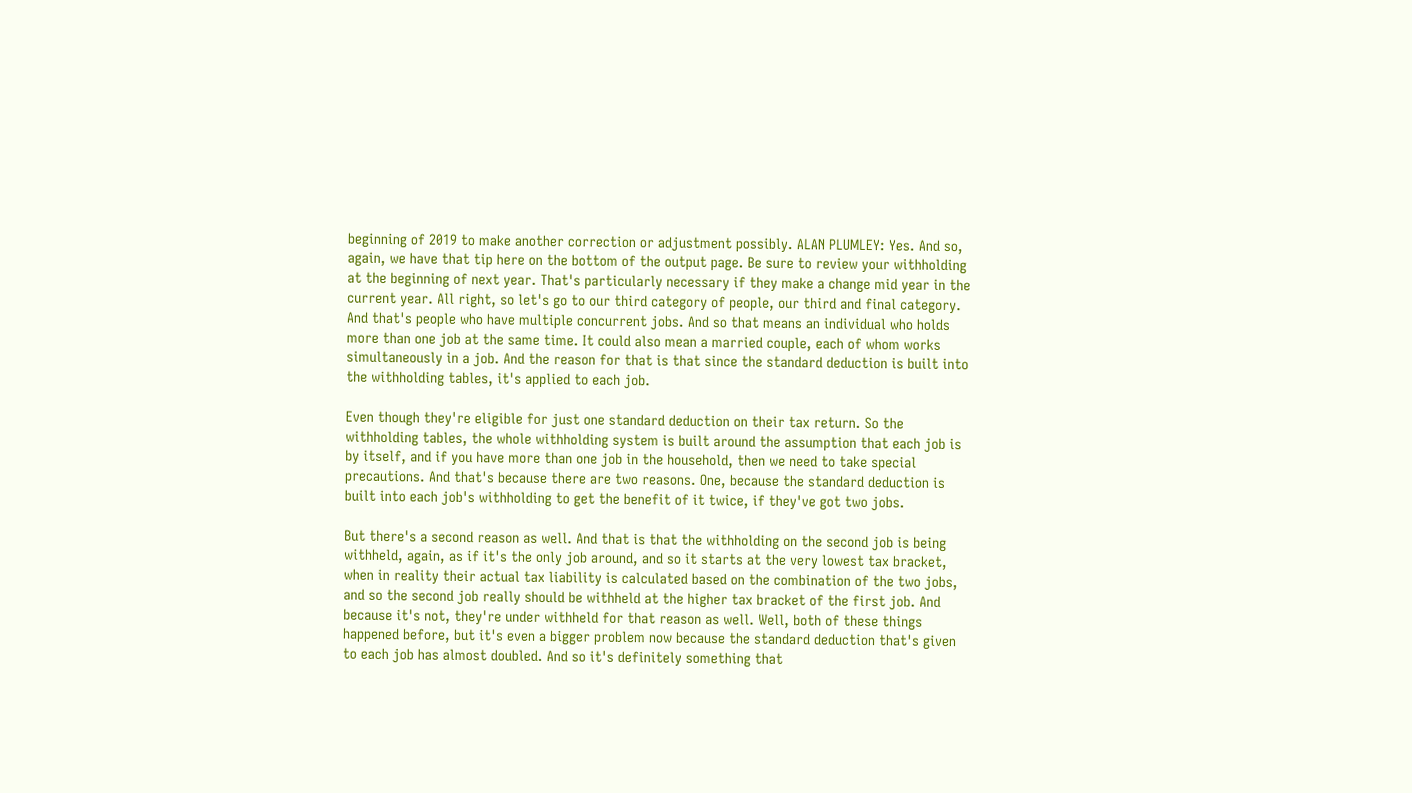beginning of 2019 to make another correction or adjustment possibly. ALAN PLUMLEY: Yes. And so, again, we have that tip here on the bottom of the output page. Be sure to review your withholding at the beginning of next year. That's particularly necessary if they make a change mid year in the current year. All right, so let's go to our third category of people, our third and final category. And that's people who have multiple concurrent jobs. And so that means an individual who holds more than one job at the same time. It could also mean a married couple, each of whom works simultaneously in a job. And the reason for that is that since the standard deduction is built into the withholding tables, it's applied to each job.

Even though they're eligible for just one standard deduction on their tax return. So the withholding tables, the whole withholding system is built around the assumption that each job is by itself, and if you have more than one job in the household, then we need to take special precautions. And that's because there are two reasons. One, because the standard deduction is built into each job's withholding to get the benefit of it twice, if they've got two jobs.

But there's a second reason as well. And that is that the withholding on the second job is being withheld, again, as if it's the only job around, and so it starts at the very lowest tax bracket, when in reality their actual tax liability is calculated based on the combination of the two jobs, and so the second job really should be withheld at the higher tax bracket of the first job. And because it's not, they're under withheld for that reason as well. Well, both of these things happened before, but it's even a bigger problem now because the standard deduction that's given to each job has almost doubled. And so it's definitely something that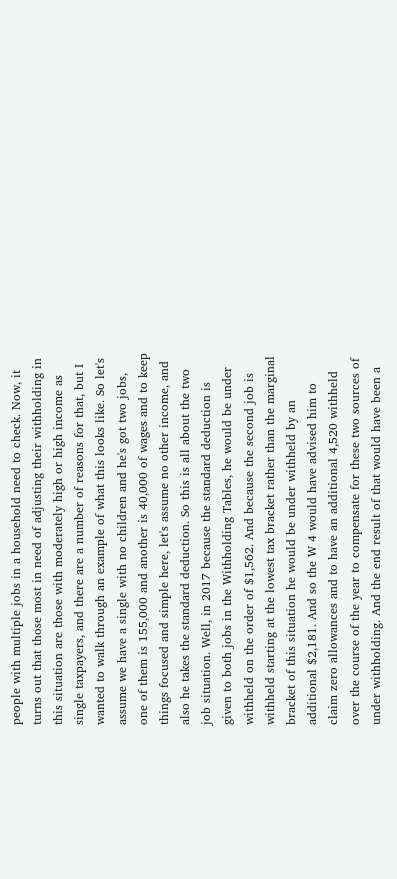people with multiple jobs in a household need to check. Now, it turns out that those most in need of adjusting their withholding in this situation are those with moderately high or high income as single taxpayers, and there are a number of reasons for that, but I wanted to walk through an example of what this looks like. So let's assume we have a single with no children and he's got two jobs, one of them is 155,000 and another is 40,000 of wages and to keep things focused and simple here, let's assume no other income, and also he takes the standard deduction. So this is all about the two job situation. Well, in 2017 because the standard deduction is given to both jobs in the Withholding Tables, he would be under withheld on the order of $1,562. And because the second job is withheld starting at the lowest tax bracket rather than the marginal bracket of this situation he would be under withheld by an additional $2,181. And so the W 4 would have advised him to claim zero allowances and to have an additional 4,520 withheld over the course of the year to compensate for these two sources of under withholding. And the end result of that would have been a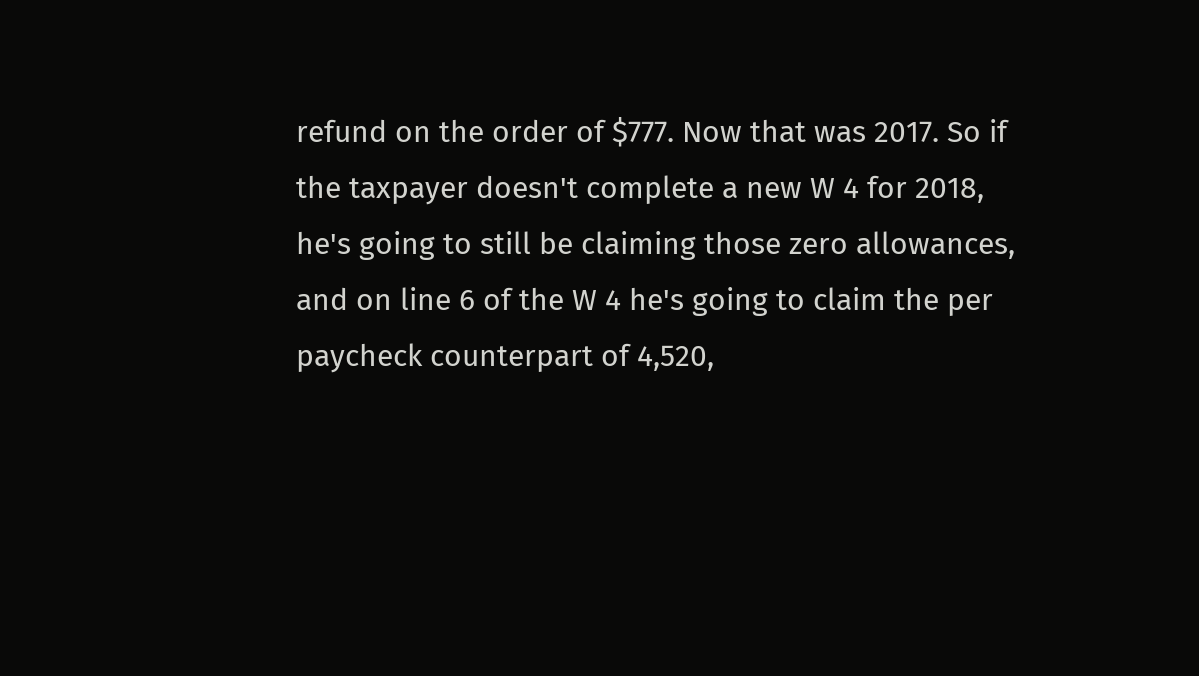refund on the order of $777. Now that was 2017. So if the taxpayer doesn't complete a new W 4 for 2018, he's going to still be claiming those zero allowances, and on line 6 of the W 4 he's going to claim the per paycheck counterpart of 4,520,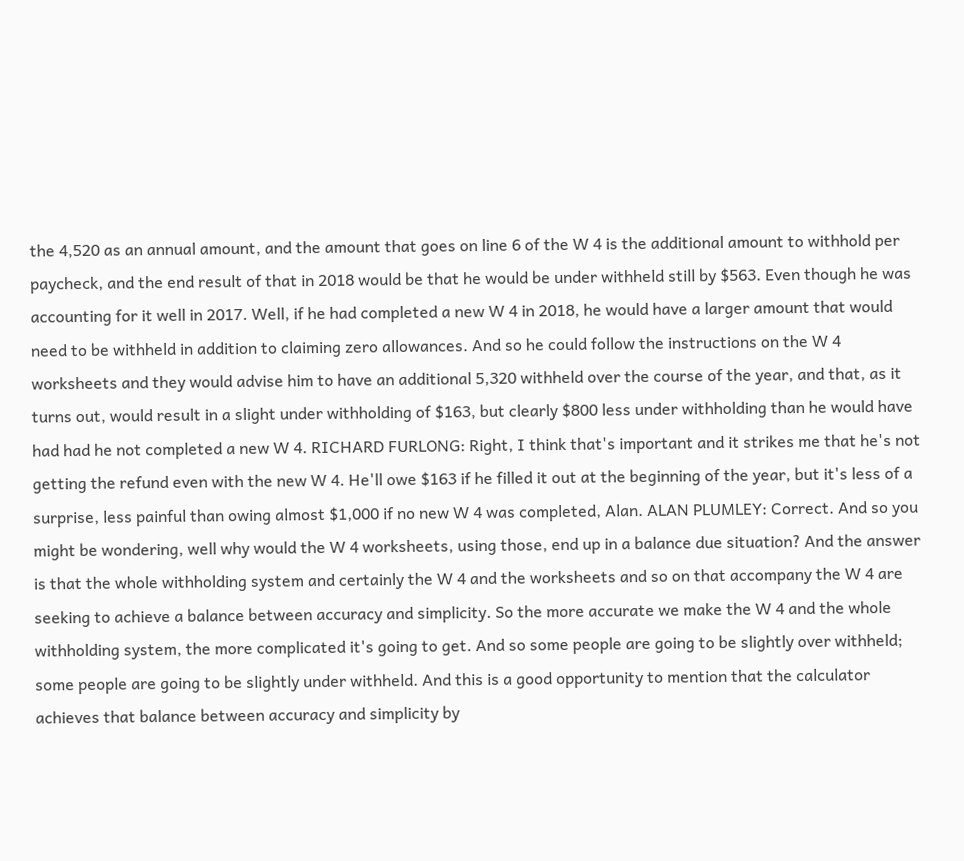the 4,520 as an annual amount, and the amount that goes on line 6 of the W 4 is the additional amount to withhold per paycheck, and the end result of that in 2018 would be that he would be under withheld still by $563. Even though he was accounting for it well in 2017. Well, if he had completed a new W 4 in 2018, he would have a larger amount that would need to be withheld in addition to claiming zero allowances. And so he could follow the instructions on the W 4 worksheets and they would advise him to have an additional 5,320 withheld over the course of the year, and that, as it turns out, would result in a slight under withholding of $163, but clearly $800 less under withholding than he would have had had he not completed a new W 4. RICHARD FURLONG: Right, I think that's important and it strikes me that he's not getting the refund even with the new W 4. He'll owe $163 if he filled it out at the beginning of the year, but it's less of a surprise, less painful than owing almost $1,000 if no new W 4 was completed, Alan. ALAN PLUMLEY: Correct. And so you might be wondering, well why would the W 4 worksheets, using those, end up in a balance due situation? And the answer is that the whole withholding system and certainly the W 4 and the worksheets and so on that accompany the W 4 are seeking to achieve a balance between accuracy and simplicity. So the more accurate we make the W 4 and the whole withholding system, the more complicated it's going to get. And so some people are going to be slightly over withheld; some people are going to be slightly under withheld. And this is a good opportunity to mention that the calculator achieves that balance between accuracy and simplicity by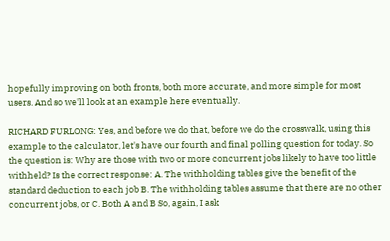hopefully improving on both fronts, both more accurate, and more simple for most users. And so we'll look at an example here eventually.

RICHARD FURLONG: Yes, and before we do that, before we do the crosswalk, using this example to the calculator, let's have our fourth and final polling question for today. So the question is: Why are those with two or more concurrent jobs likely to have too little withheld? Is the correct response: A. The withholding tables give the benefit of the standard deduction to each job B. The withholding tables assume that there are no other concurrent jobs, or C. Both A and B So, again, I ask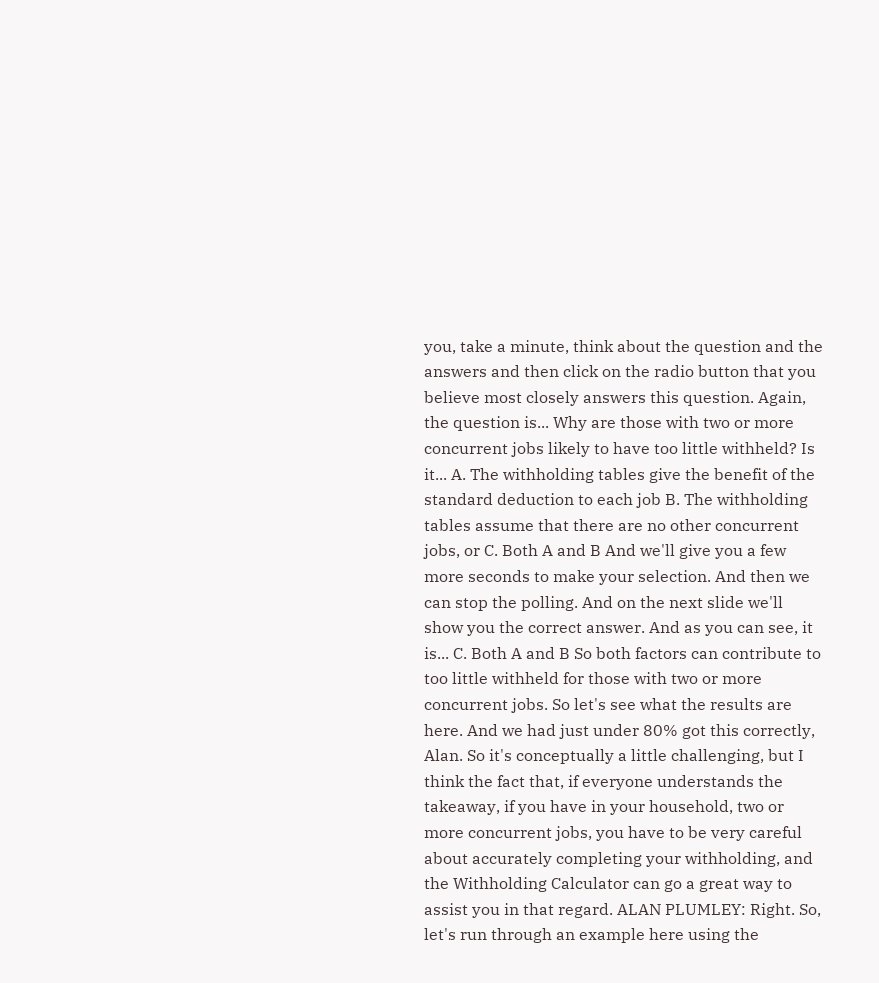you, take a minute, think about the question and the answers and then click on the radio button that you believe most closely answers this question. Again, the question is... Why are those with two or more concurrent jobs likely to have too little withheld? Is it... A. The withholding tables give the benefit of the standard deduction to each job B. The withholding tables assume that there are no other concurrent jobs, or C. Both A and B And we'll give you a few more seconds to make your selection. And then we can stop the polling. And on the next slide we'll show you the correct answer. And as you can see, it is... C. Both A and B So both factors can contribute to too little withheld for those with two or more concurrent jobs. So let's see what the results are here. And we had just under 80% got this correctly, Alan. So it's conceptually a little challenging, but I think the fact that, if everyone understands the takeaway, if you have in your household, two or more concurrent jobs, you have to be very careful about accurately completing your withholding, and the Withholding Calculator can go a great way to assist you in that regard. ALAN PLUMLEY: Right. So, let's run through an example here using the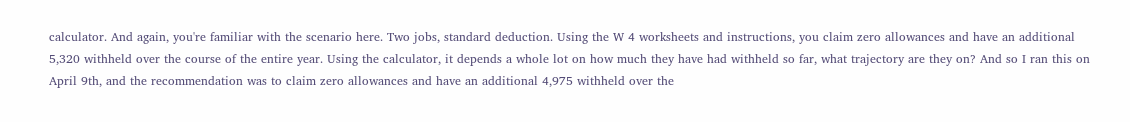calculator. And again, you're familiar with the scenario here. Two jobs, standard deduction. Using the W 4 worksheets and instructions, you claim zero allowances and have an additional 5,320 withheld over the course of the entire year. Using the calculator, it depends a whole lot on how much they have had withheld so far, what trajectory are they on? And so I ran this on April 9th, and the recommendation was to claim zero allowances and have an additional 4,975 withheld over the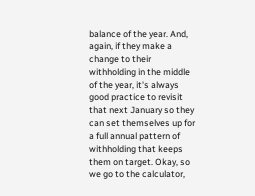balance of the year. And, again, if they make a change to their withholding in the middle of the year, it's always good practice to revisit that next January so they can set themselves up for a full annual pattern of withholding that keeps them on target. Okay, so we go to the calculator,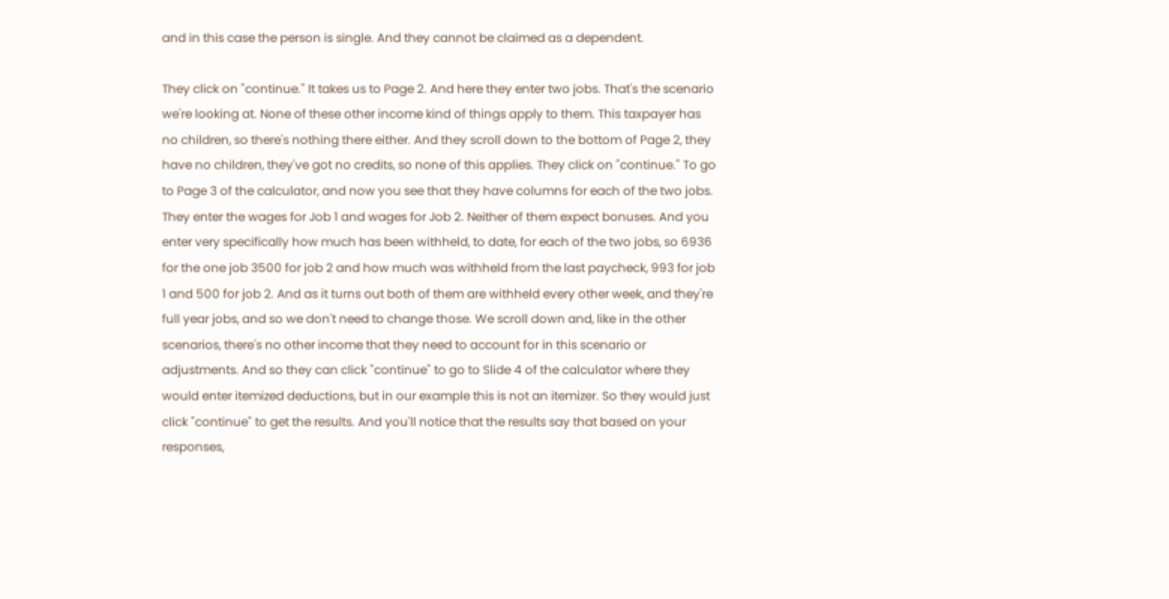and in this case the person is single. And they cannot be claimed as a dependent.

They click on "continue." It takes us to Page 2. And here they enter two jobs. That's the scenario we're looking at. None of these other income kind of things apply to them. This taxpayer has no children, so there's nothing there either. And they scroll down to the bottom of Page 2, they have no children, they've got no credits, so none of this applies. They click on "continue." To go to Page 3 of the calculator, and now you see that they have columns for each of the two jobs. They enter the wages for Job 1 and wages for Job 2. Neither of them expect bonuses. And you enter very specifically how much has been withheld, to date, for each of the two jobs, so 6936 for the one job 3500 for job 2 and how much was withheld from the last paycheck, 993 for job 1 and 500 for job 2. And as it turns out both of them are withheld every other week, and they're full year jobs, and so we don't need to change those. We scroll down and, like in the other scenarios, there's no other income that they need to account for in this scenario or adjustments. And so they can click "continue" to go to Slide 4 of the calculator where they would enter itemized deductions, but in our example this is not an itemizer. So they would just click "continue" to get the results. And you'll notice that the results say that based on your responses,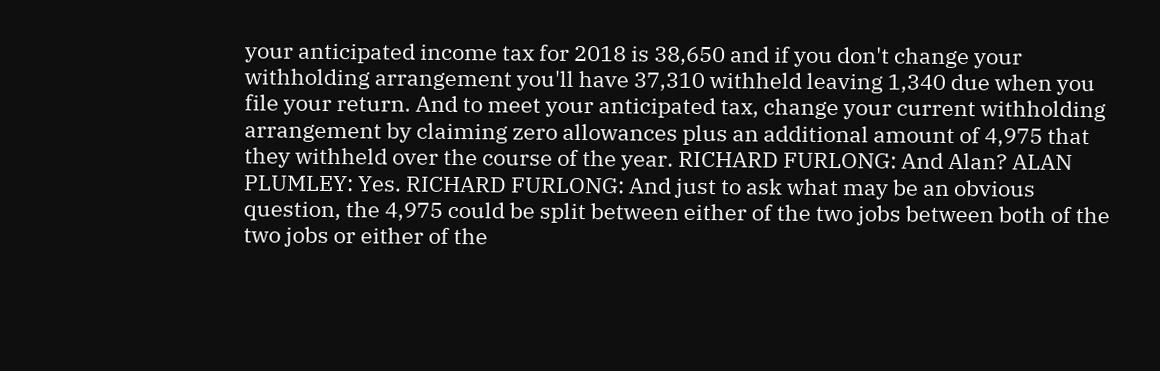your anticipated income tax for 2018 is 38,650 and if you don't change your withholding arrangement you'll have 37,310 withheld leaving 1,340 due when you file your return. And to meet your anticipated tax, change your current withholding arrangement by claiming zero allowances plus an additional amount of 4,975 that they withheld over the course of the year. RICHARD FURLONG: And Alan? ALAN PLUMLEY: Yes. RICHARD FURLONG: And just to ask what may be an obvious question, the 4,975 could be split between either of the two jobs between both of the two jobs or either of the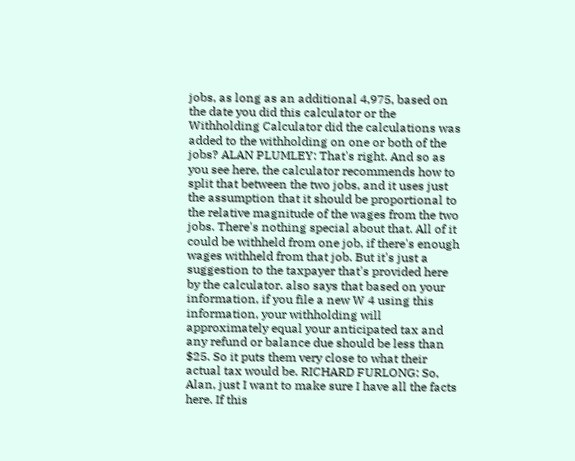jobs, as long as an additional 4,975, based on the date you did this calculator or the Withholding Calculator did the calculations was added to the withholding on one or both of the jobs? ALAN PLUMLEY: That's right. And so as you see here, the calculator recommends how to split that between the two jobs, and it uses just the assumption that it should be proportional to the relative magnitude of the wages from the two jobs. There's nothing special about that. All of it could be withheld from one job, if there's enough wages withheld from that job. But it's just a suggestion to the taxpayer that's provided here by the calculator. also says that based on your information, if you file a new W 4 using this information, your withholding will approximately equal your anticipated tax and any refund or balance due should be less than $25. So it puts them very close to what their actual tax would be. RICHARD FURLONG: So, Alan, just I want to make sure I have all the facts here. If this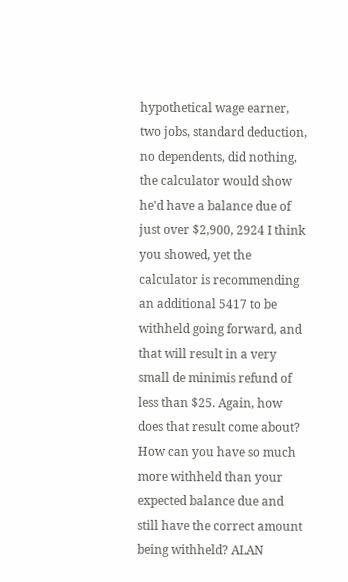hypothetical wage earner, two jobs, standard deduction, no dependents, did nothing, the calculator would show he'd have a balance due of just over $2,900, 2924 I think you showed, yet the calculator is recommending an additional 5417 to be withheld going forward, and that will result in a very small de minimis refund of less than $25. Again, how does that result come about? How can you have so much more withheld than your expected balance due and still have the correct amount being withheld? ALAN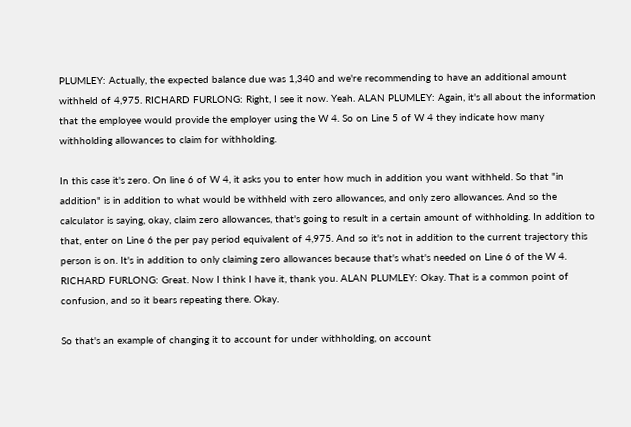PLUMLEY: Actually, the expected balance due was 1,340 and we're recommending to have an additional amount withheld of 4,975. RICHARD FURLONG: Right, I see it now. Yeah. ALAN PLUMLEY: Again, it's all about the information that the employee would provide the employer using the W 4. So on Line 5 of W 4 they indicate how many withholding allowances to claim for withholding.

In this case it's zero. On line 6 of W 4, it asks you to enter how much in addition you want withheld. So that "in addition" is in addition to what would be withheld with zero allowances, and only zero allowances. And so the calculator is saying, okay, claim zero allowances, that's going to result in a certain amount of withholding. In addition to that, enter on Line 6 the per pay period equivalent of 4,975. And so it's not in addition to the current trajectory this person is on. It's in addition to only claiming zero allowances because that's what's needed on Line 6 of the W 4. RICHARD FURLONG: Great. Now I think I have it, thank you. ALAN PLUMLEY: Okay. That is a common point of confusion, and so it bears repeating there. Okay.

So that's an example of changing it to account for under withholding, on account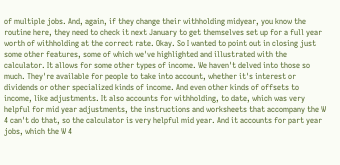of multiple jobs. And, again, if they change their withholding midyear, you know the routine here, they need to check it next January to get themselves set up for a full year worth of withholding at the correct rate. Okay. So I wanted to point out in closing just some other features, some of which we've highlighted and illustrated with the calculator. It allows for some other types of income. We haven't delved into those so much. They're available for people to take into account, whether it's interest or dividends or other specialized kinds of income. And even other kinds of offsets to income, like adjustments. It also accounts for withholding, to date, which was very helpful for mid year adjustments, the instructions and worksheets that accompany the W 4 can't do that, so the calculator is very helpful mid year. And it accounts for part year jobs, which the W 4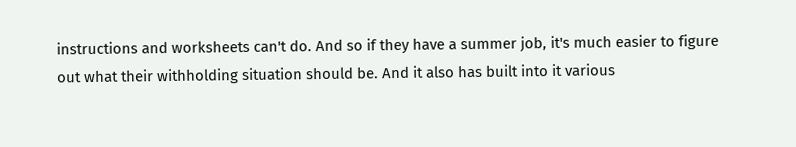instructions and worksheets can't do. And so if they have a summer job, it's much easier to figure out what their withholding situation should be. And it also has built into it various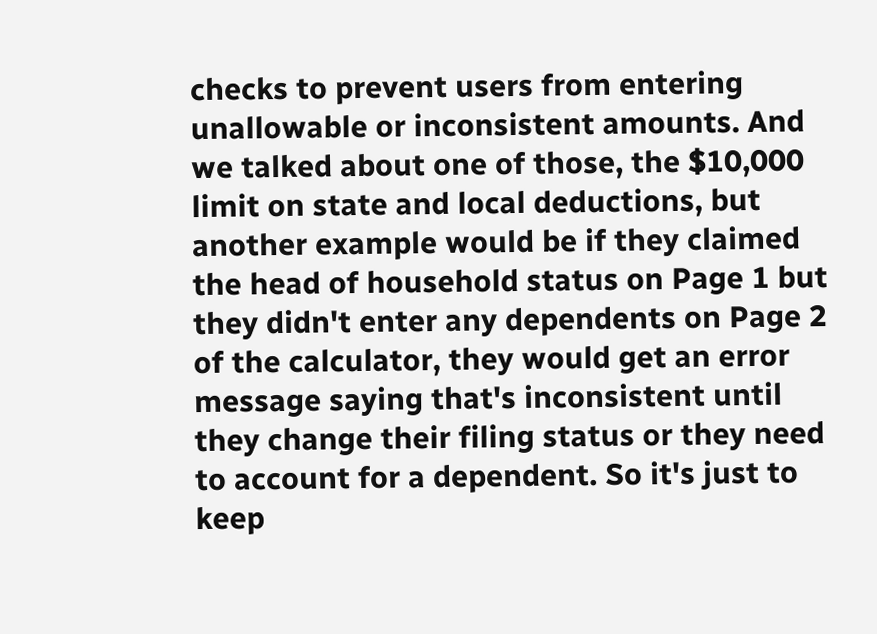checks to prevent users from entering unallowable or inconsistent amounts. And we talked about one of those, the $10,000 limit on state and local deductions, but another example would be if they claimed the head of household status on Page 1 but they didn't enter any dependents on Page 2 of the calculator, they would get an error message saying that's inconsistent until they change their filing status or they need to account for a dependent. So it's just to keep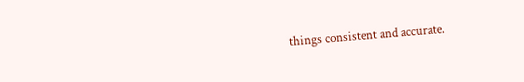things consistent and accurate.